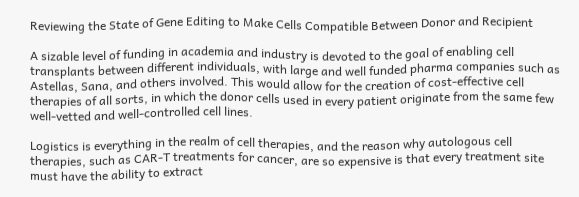Reviewing the State of Gene Editing to Make Cells Compatible Between Donor and Recipient

A sizable level of funding in academia and industry is devoted to the goal of enabling cell transplants between different individuals, with large and well funded pharma companies such as Astellas, Sana, and others involved. This would allow for the creation of cost-effective cell therapies of all sorts, in which the donor cells used in every patient originate from the same few well-vetted and well-controlled cell lines.

Logistics is everything in the realm of cell therapies, and the reason why autologous cell therapies, such as CAR-T treatments for cancer, are so expensive is that every treatment site must have the ability to extract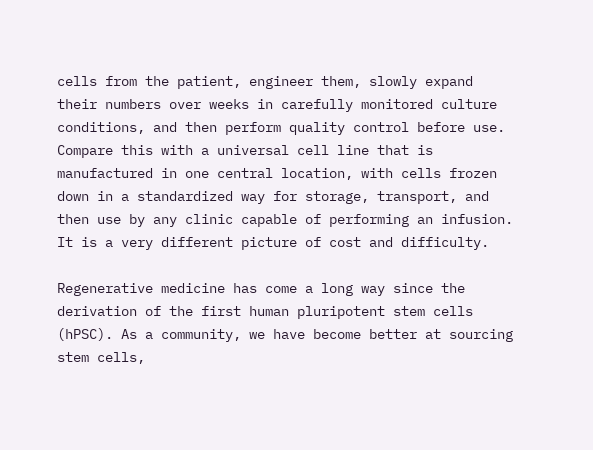cells from the patient, engineer them, slowly expand their numbers over weeks in carefully monitored culture conditions, and then perform quality control before use. Compare this with a universal cell line that is manufactured in one central location, with cells frozen down in a standardized way for storage, transport, and then use by any clinic capable of performing an infusion. It is a very different picture of cost and difficulty.

Regenerative medicine has come a long way since the derivation of the first human pluripotent stem cells (hPSC). As a community, we have become better at sourcing stem cells,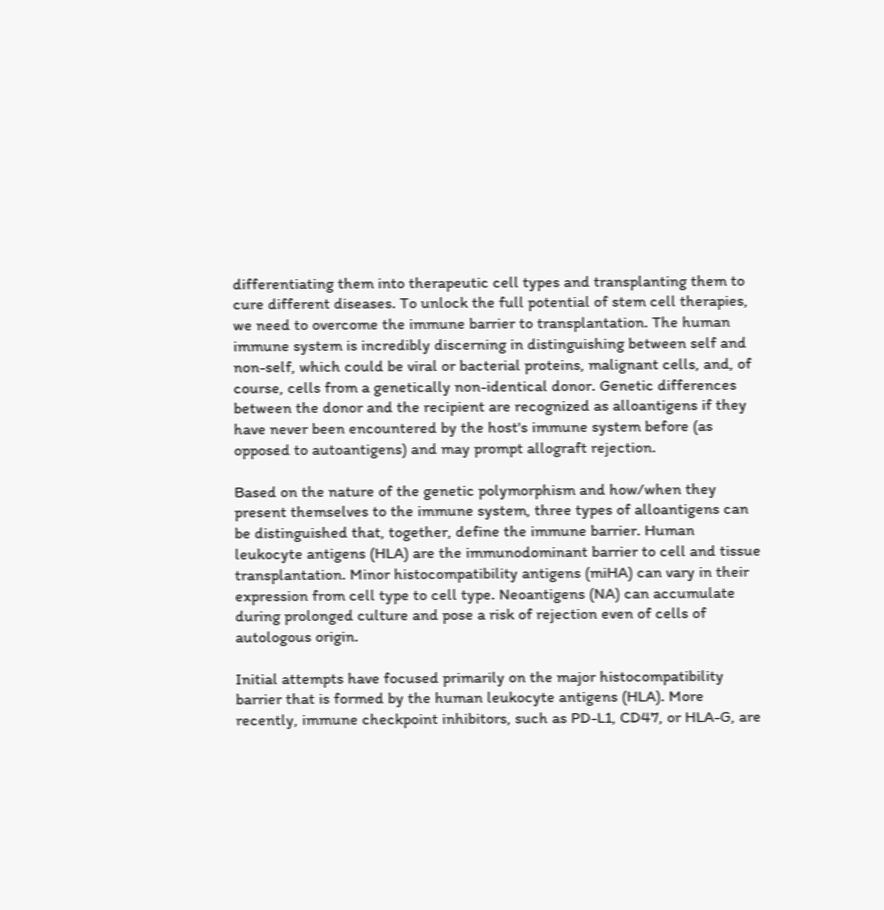differentiating them into therapeutic cell types and transplanting them to cure different diseases. To unlock the full potential of stem cell therapies, we need to overcome the immune barrier to transplantation. The human immune system is incredibly discerning in distinguishing between self and non-self, which could be viral or bacterial proteins, malignant cells, and, of course, cells from a genetically non-identical donor. Genetic differences between the donor and the recipient are recognized as alloantigens if they have never been encountered by the host's immune system before (as opposed to autoantigens) and may prompt allograft rejection.

Based on the nature of the genetic polymorphism and how/when they present themselves to the immune system, three types of alloantigens can be distinguished that, together, define the immune barrier. Human leukocyte antigens (HLA) are the immunodominant barrier to cell and tissue transplantation. Minor histocompatibility antigens (miHA) can vary in their expression from cell type to cell type. Neoantigens (NA) can accumulate during prolonged culture and pose a risk of rejection even of cells of autologous origin.

Initial attempts have focused primarily on the major histocompatibility barrier that is formed by the human leukocyte antigens (HLA). More recently, immune checkpoint inhibitors, such as PD-L1, CD47, or HLA-G, are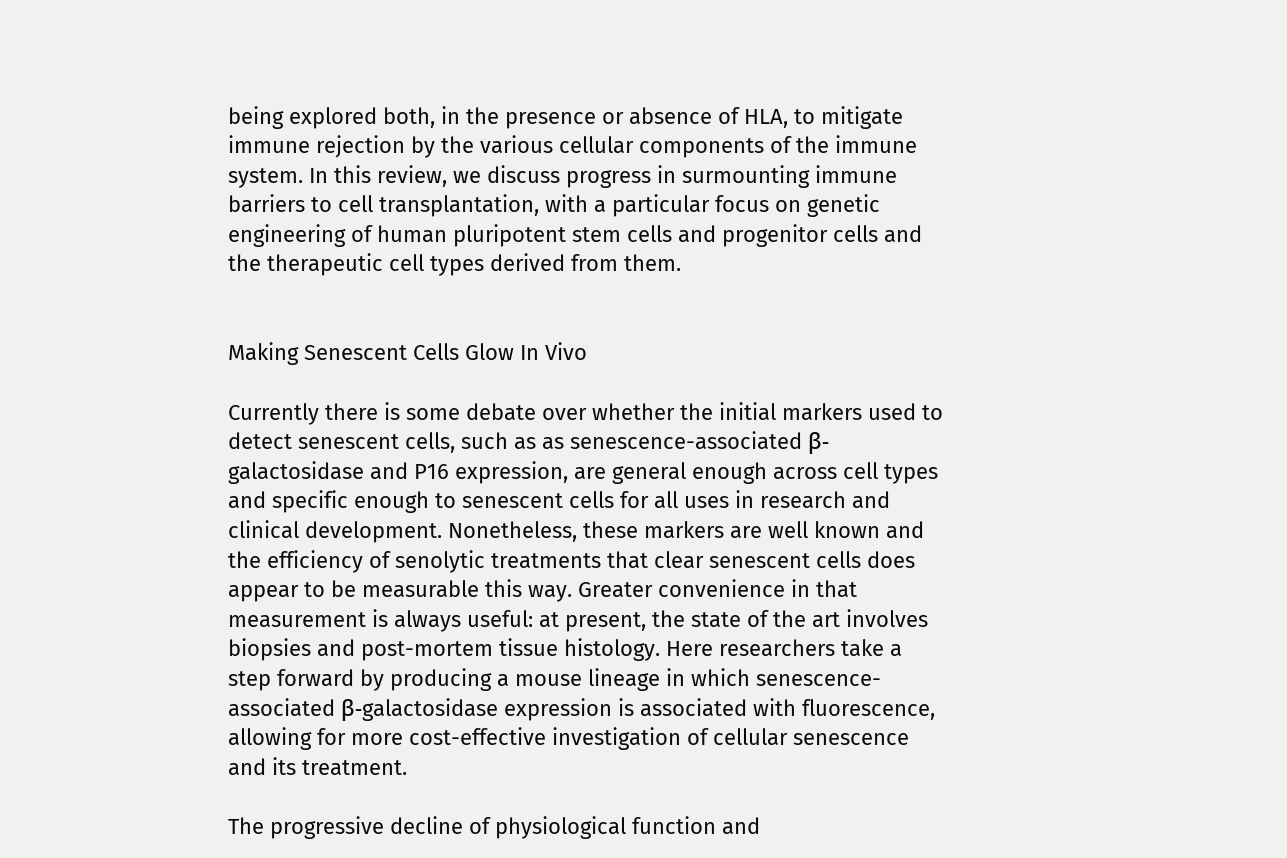being explored both, in the presence or absence of HLA, to mitigate immune rejection by the various cellular components of the immune system. In this review, we discuss progress in surmounting immune barriers to cell transplantation, with a particular focus on genetic engineering of human pluripotent stem cells and progenitor cells and the therapeutic cell types derived from them.


Making Senescent Cells Glow In Vivo

Currently there is some debate over whether the initial markers used to detect senescent cells, such as as senescence-associated β-galactosidase and P16 expression, are general enough across cell types and specific enough to senescent cells for all uses in research and clinical development. Nonetheless, these markers are well known and the efficiency of senolytic treatments that clear senescent cells does appear to be measurable this way. Greater convenience in that measurement is always useful: at present, the state of the art involves biopsies and post-mortem tissue histology. Here researchers take a step forward by producing a mouse lineage in which senescence-associated β-galactosidase expression is associated with fluorescence, allowing for more cost-effective investigation of cellular senescence and its treatment.

The progressive decline of physiological function and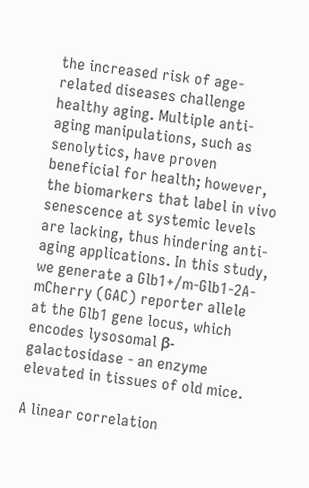the increased risk of age-related diseases challenge healthy aging. Multiple anti-aging manipulations, such as senolytics, have proven beneficial for health; however, the biomarkers that label in vivo senescence at systemic levels are lacking, thus hindering anti-aging applications. In this study, we generate a Glb1+/m-Glb1-2A-mCherry (GAC) reporter allele at the Glb1 gene locus, which encodes lysosomal β-galactosidase - an enzyme elevated in tissues of old mice.

A linear correlation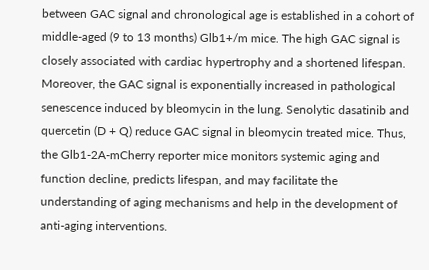between GAC signal and chronological age is established in a cohort of middle-aged (9 to 13 months) Glb1+/m mice. The high GAC signal is closely associated with cardiac hypertrophy and a shortened lifespan. Moreover, the GAC signal is exponentially increased in pathological senescence induced by bleomycin in the lung. Senolytic dasatinib and quercetin (D + Q) reduce GAC signal in bleomycin treated mice. Thus, the Glb1-2A-mCherry reporter mice monitors systemic aging and function decline, predicts lifespan, and may facilitate the understanding of aging mechanisms and help in the development of anti-aging interventions.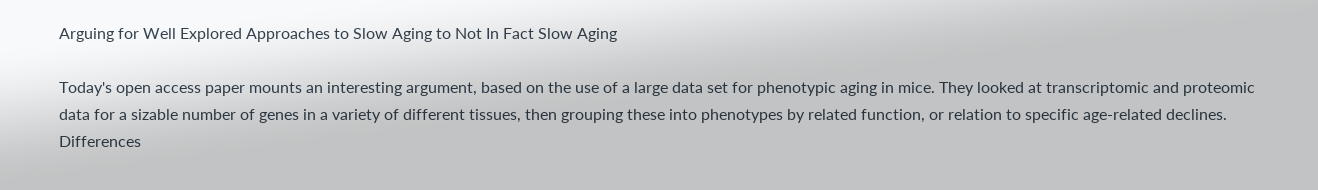Arguing for Well Explored Approaches to Slow Aging to Not In Fact Slow Aging

Today's open access paper mounts an interesting argument, based on the use of a large data set for phenotypic aging in mice. They looked at transcriptomic and proteomic data for a sizable number of genes in a variety of different tissues, then grouping these into phenotypes by related function, or relation to specific age-related declines. Differences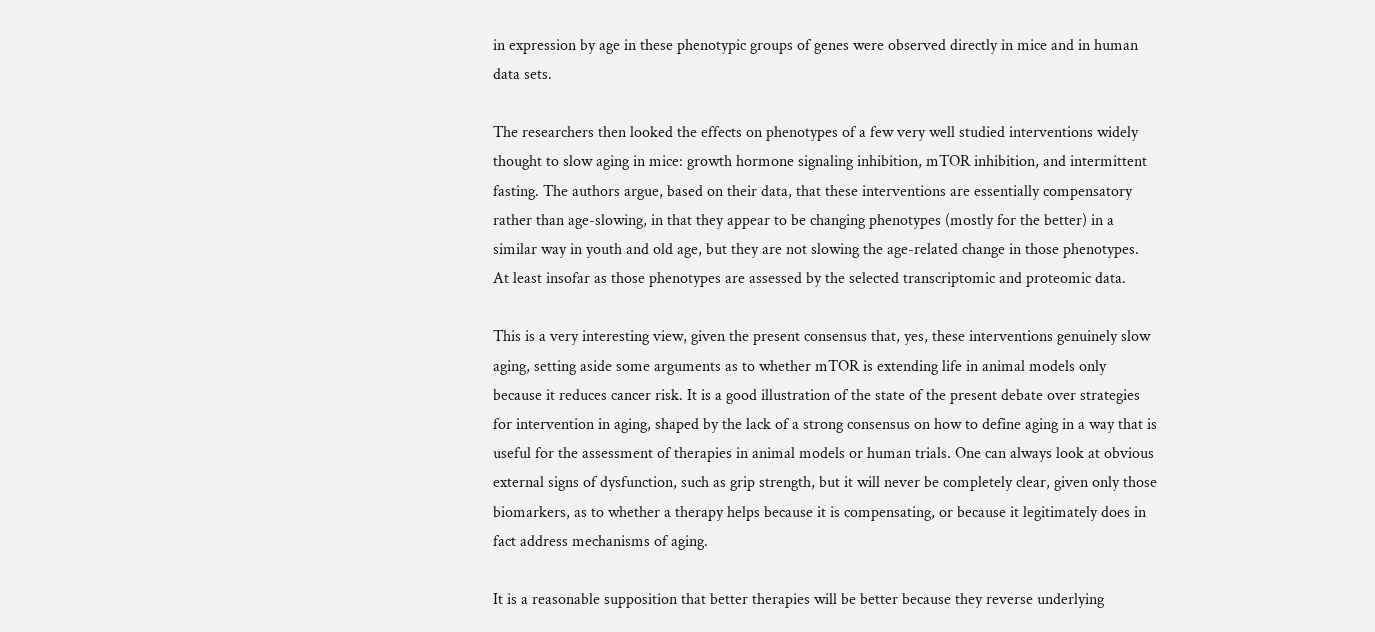in expression by age in these phenotypic groups of genes were observed directly in mice and in human data sets.

The researchers then looked the effects on phenotypes of a few very well studied interventions widely thought to slow aging in mice: growth hormone signaling inhibition, mTOR inhibition, and intermittent fasting. The authors argue, based on their data, that these interventions are essentially compensatory rather than age-slowing, in that they appear to be changing phenotypes (mostly for the better) in a similar way in youth and old age, but they are not slowing the age-related change in those phenotypes. At least insofar as those phenotypes are assessed by the selected transcriptomic and proteomic data.

This is a very interesting view, given the present consensus that, yes, these interventions genuinely slow aging, setting aside some arguments as to whether mTOR is extending life in animal models only because it reduces cancer risk. It is a good illustration of the state of the present debate over strategies for intervention in aging, shaped by the lack of a strong consensus on how to define aging in a way that is useful for the assessment of therapies in animal models or human trials. One can always look at obvious external signs of dysfunction, such as grip strength, but it will never be completely clear, given only those biomarkers, as to whether a therapy helps because it is compensating, or because it legitimately does in fact address mechanisms of aging.

It is a reasonable supposition that better therapies will be better because they reverse underlying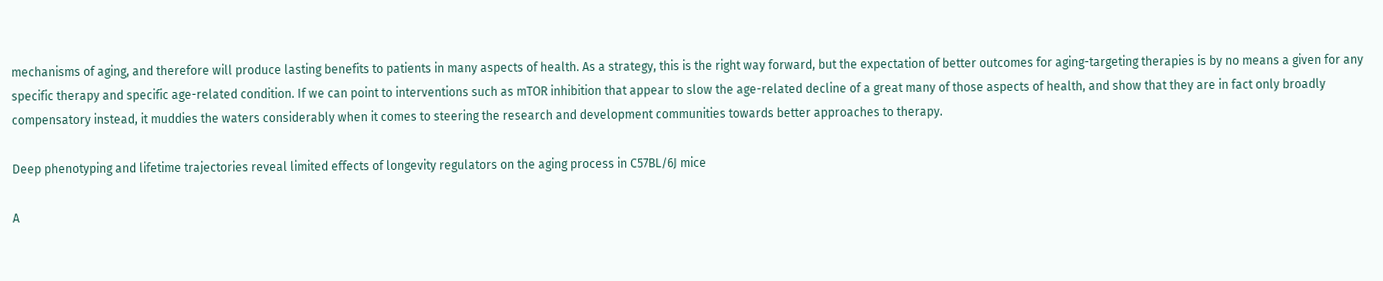mechanisms of aging, and therefore will produce lasting benefits to patients in many aspects of health. As a strategy, this is the right way forward, but the expectation of better outcomes for aging-targeting therapies is by no means a given for any specific therapy and specific age-related condition. If we can point to interventions such as mTOR inhibition that appear to slow the age-related decline of a great many of those aspects of health, and show that they are in fact only broadly compensatory instead, it muddies the waters considerably when it comes to steering the research and development communities towards better approaches to therapy.

Deep phenotyping and lifetime trajectories reveal limited effects of longevity regulators on the aging process in C57BL/6J mice

A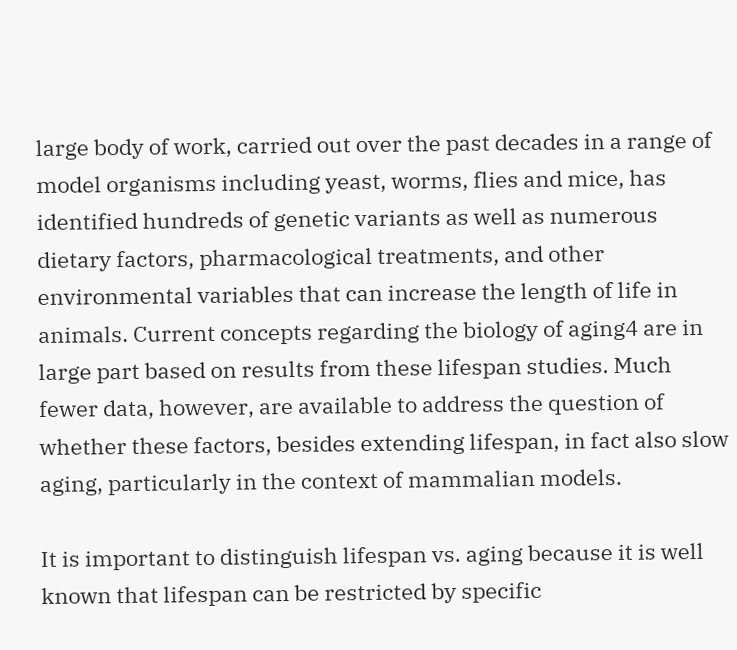large body of work, carried out over the past decades in a range of model organisms including yeast, worms, flies and mice, has identified hundreds of genetic variants as well as numerous dietary factors, pharmacological treatments, and other environmental variables that can increase the length of life in animals. Current concepts regarding the biology of aging4 are in large part based on results from these lifespan studies. Much fewer data, however, are available to address the question of whether these factors, besides extending lifespan, in fact also slow aging, particularly in the context of mammalian models.

It is important to distinguish lifespan vs. aging because it is well known that lifespan can be restricted by specific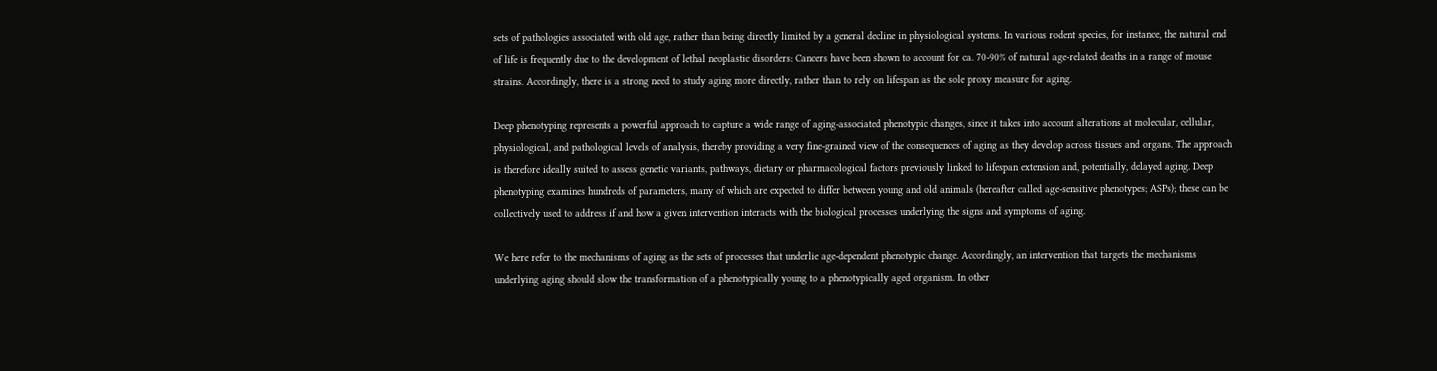sets of pathologies associated with old age, rather than being directly limited by a general decline in physiological systems. In various rodent species, for instance, the natural end of life is frequently due to the development of lethal neoplastic disorders: Cancers have been shown to account for ca. 70-90% of natural age-related deaths in a range of mouse strains. Accordingly, there is a strong need to study aging more directly, rather than to rely on lifespan as the sole proxy measure for aging.

Deep phenotyping represents a powerful approach to capture a wide range of aging-associated phenotypic changes, since it takes into account alterations at molecular, cellular, physiological, and pathological levels of analysis, thereby providing a very fine-grained view of the consequences of aging as they develop across tissues and organs. The approach is therefore ideally suited to assess genetic variants, pathways, dietary or pharmacological factors previously linked to lifespan extension and, potentially, delayed aging. Deep phenotyping examines hundreds of parameters, many of which are expected to differ between young and old animals (hereafter called age-sensitive phenotypes; ASPs); these can be collectively used to address if and how a given intervention interacts with the biological processes underlying the signs and symptoms of aging.

We here refer to the mechanisms of aging as the sets of processes that underlie age-dependent phenotypic change. Accordingly, an intervention that targets the mechanisms underlying aging should slow the transformation of a phenotypically young to a phenotypically aged organism. In other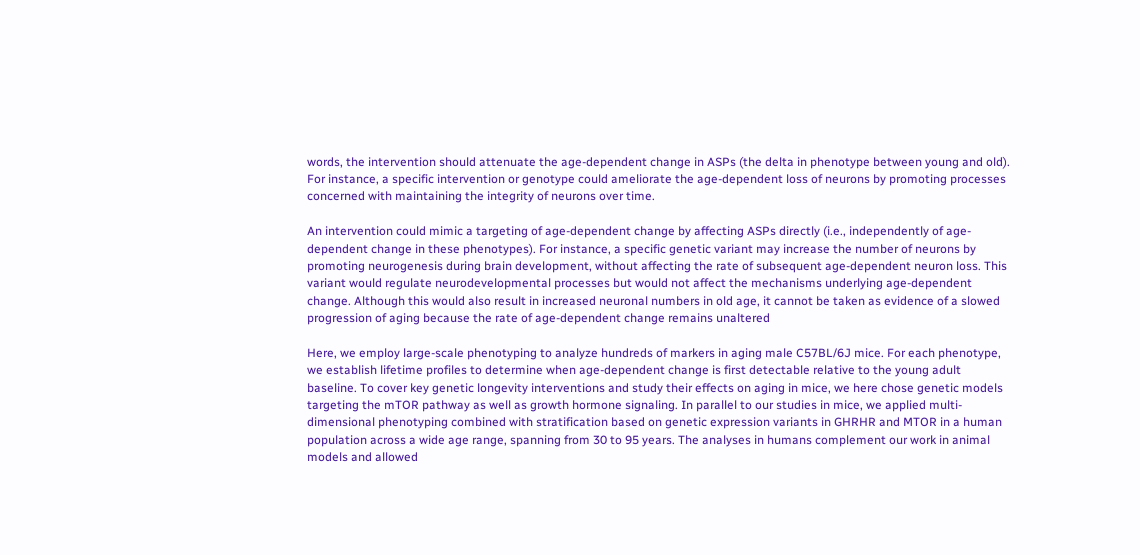words, the intervention should attenuate the age-dependent change in ASPs (the delta in phenotype between young and old). For instance, a specific intervention or genotype could ameliorate the age-dependent loss of neurons by promoting processes concerned with maintaining the integrity of neurons over time.

An intervention could mimic a targeting of age-dependent change by affecting ASPs directly (i.e., independently of age-dependent change in these phenotypes). For instance, a specific genetic variant may increase the number of neurons by promoting neurogenesis during brain development, without affecting the rate of subsequent age-dependent neuron loss. This variant would regulate neurodevelopmental processes but would not affect the mechanisms underlying age-dependent change. Although this would also result in increased neuronal numbers in old age, it cannot be taken as evidence of a slowed progression of aging because the rate of age-dependent change remains unaltered

Here, we employ large-scale phenotyping to analyze hundreds of markers in aging male C57BL/6J mice. For each phenotype, we establish lifetime profiles to determine when age-dependent change is first detectable relative to the young adult baseline. To cover key genetic longevity interventions and study their effects on aging in mice, we here chose genetic models targeting the mTOR pathway as well as growth hormone signaling. In parallel to our studies in mice, we applied multi-dimensional phenotyping combined with stratification based on genetic expression variants in GHRHR and MTOR in a human population across a wide age range, spanning from 30 to 95 years. The analyses in humans complement our work in animal models and allowed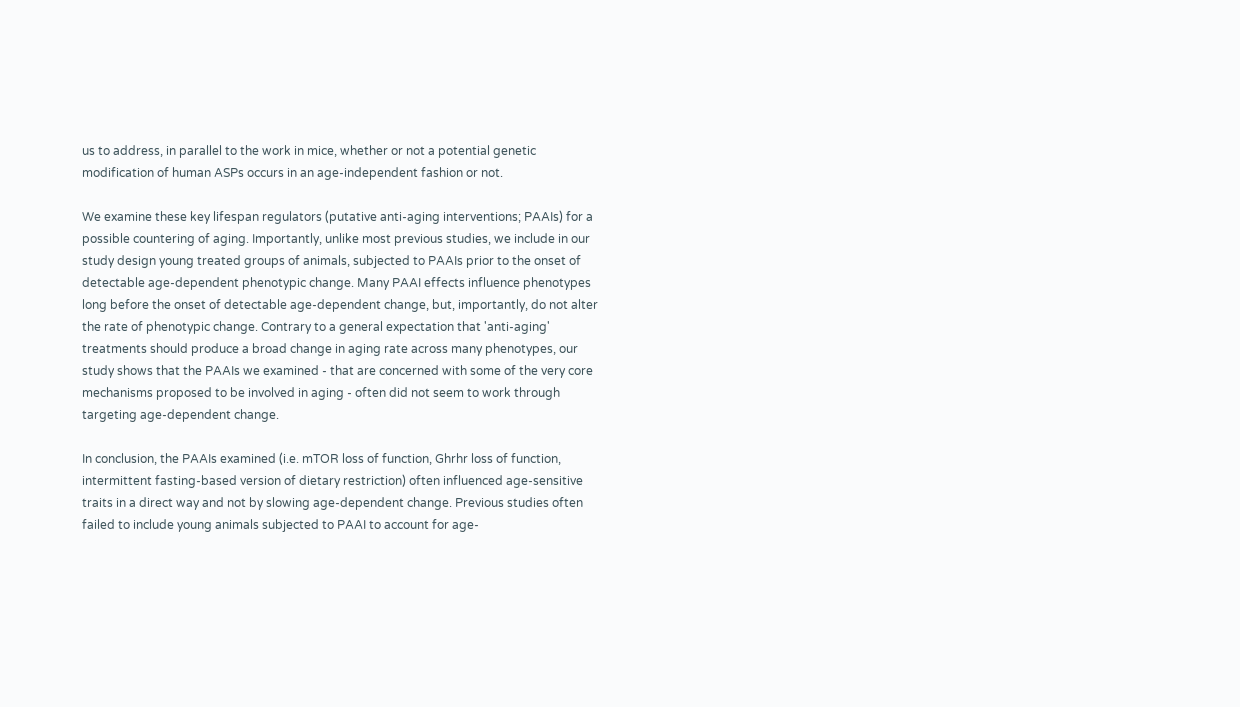us to address, in parallel to the work in mice, whether or not a potential genetic modification of human ASPs occurs in an age-independent fashion or not.

We examine these key lifespan regulators (putative anti-aging interventions; PAAIs) for a possible countering of aging. Importantly, unlike most previous studies, we include in our study design young treated groups of animals, subjected to PAAIs prior to the onset of detectable age-dependent phenotypic change. Many PAAI effects influence phenotypes long before the onset of detectable age-dependent change, but, importantly, do not alter the rate of phenotypic change. Contrary to a general expectation that 'anti-aging' treatments should produce a broad change in aging rate across many phenotypes, our study shows that the PAAIs we examined - that are concerned with some of the very core mechanisms proposed to be involved in aging - often did not seem to work through targeting age-dependent change.

In conclusion, the PAAIs examined (i.e. mTOR loss of function, Ghrhr loss of function, intermittent fasting-based version of dietary restriction) often influenced age-sensitive traits in a direct way and not by slowing age-dependent change. Previous studies often failed to include young animals subjected to PAAI to account for age-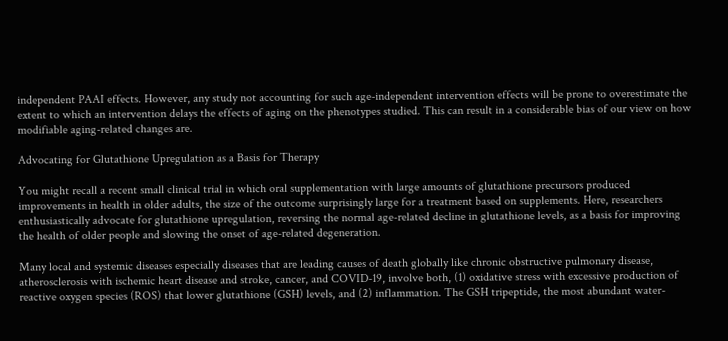independent PAAI effects. However, any study not accounting for such age-independent intervention effects will be prone to overestimate the extent to which an intervention delays the effects of aging on the phenotypes studied. This can result in a considerable bias of our view on how modifiable aging-related changes are.

Advocating for Glutathione Upregulation as a Basis for Therapy

You might recall a recent small clinical trial in which oral supplementation with large amounts of glutathione precursors produced improvements in health in older adults, the size of the outcome surprisingly large for a treatment based on supplements. Here, researchers enthusiastically advocate for glutathione upregulation, reversing the normal age-related decline in glutathione levels, as a basis for improving the health of older people and slowing the onset of age-related degeneration.

Many local and systemic diseases especially diseases that are leading causes of death globally like chronic obstructive pulmonary disease, atherosclerosis with ischemic heart disease and stroke, cancer, and COVID-19, involve both, (1) oxidative stress with excessive production of reactive oxygen species (ROS) that lower glutathione (GSH) levels, and (2) inflammation. The GSH tripeptide, the most abundant water-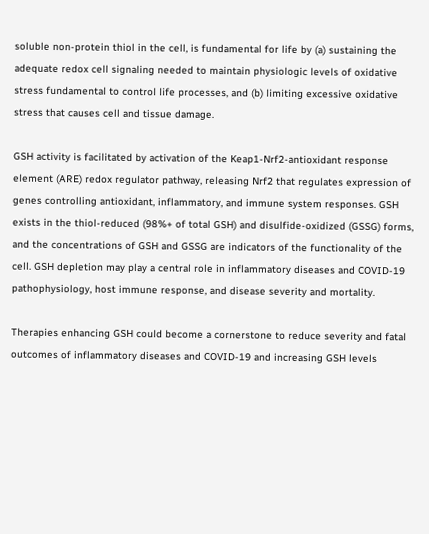soluble non-protein thiol in the cell, is fundamental for life by (a) sustaining the adequate redox cell signaling needed to maintain physiologic levels of oxidative stress fundamental to control life processes, and (b) limiting excessive oxidative stress that causes cell and tissue damage.

GSH activity is facilitated by activation of the Keap1-Nrf2-antioxidant response element (ARE) redox regulator pathway, releasing Nrf2 that regulates expression of genes controlling antioxidant, inflammatory, and immune system responses. GSH exists in the thiol-reduced (98%+ of total GSH) and disulfide-oxidized (GSSG) forms, and the concentrations of GSH and GSSG are indicators of the functionality of the cell. GSH depletion may play a central role in inflammatory diseases and COVID-19 pathophysiology, host immune response, and disease severity and mortality.

Therapies enhancing GSH could become a cornerstone to reduce severity and fatal outcomes of inflammatory diseases and COVID-19 and increasing GSH levels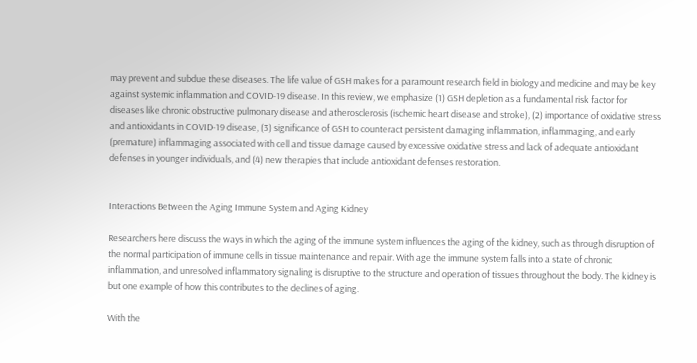may prevent and subdue these diseases. The life value of GSH makes for a paramount research field in biology and medicine and may be key against systemic inflammation and COVID-19 disease. In this review, we emphasize (1) GSH depletion as a fundamental risk factor for diseases like chronic obstructive pulmonary disease and atherosclerosis (ischemic heart disease and stroke), (2) importance of oxidative stress and antioxidants in COVID-19 disease, (3) significance of GSH to counteract persistent damaging inflammation, inflammaging, and early (premature) inflammaging associated with cell and tissue damage caused by excessive oxidative stress and lack of adequate antioxidant defenses in younger individuals, and (4) new therapies that include antioxidant defenses restoration.


Interactions Between the Aging Immune System and Aging Kidney

Researchers here discuss the ways in which the aging of the immune system influences the aging of the kidney, such as through disruption of the normal participation of immune cells in tissue maintenance and repair. With age the immune system falls into a state of chronic inflammation, and unresolved inflammatory signaling is disruptive to the structure and operation of tissues throughout the body. The kidney is but one example of how this contributes to the declines of aging.

With the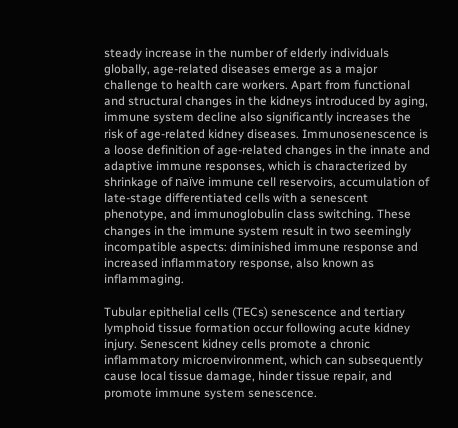steady increase in the number of elderly individuals globally, age-related diseases emerge as a major challenge to health care workers. Apart from functional and structural changes in the kidneys introduced by aging, immune system decline also significantly increases the risk of age-related kidney diseases. Immunosenescence is a loose definition of age-related changes in the innate and adaptive immune responses, which is characterized by shrinkage of naïve immune cell reservoirs, accumulation of late-stage differentiated cells with a senescent phenotype, and immunoglobulin class switching. These changes in the immune system result in two seemingly incompatible aspects: diminished immune response and increased inflammatory response, also known as inflammaging.

Tubular epithelial cells (TECs) senescence and tertiary lymphoid tissue formation occur following acute kidney injury. Senescent kidney cells promote a chronic inflammatory microenvironment, which can subsequently cause local tissue damage, hinder tissue repair, and promote immune system senescence.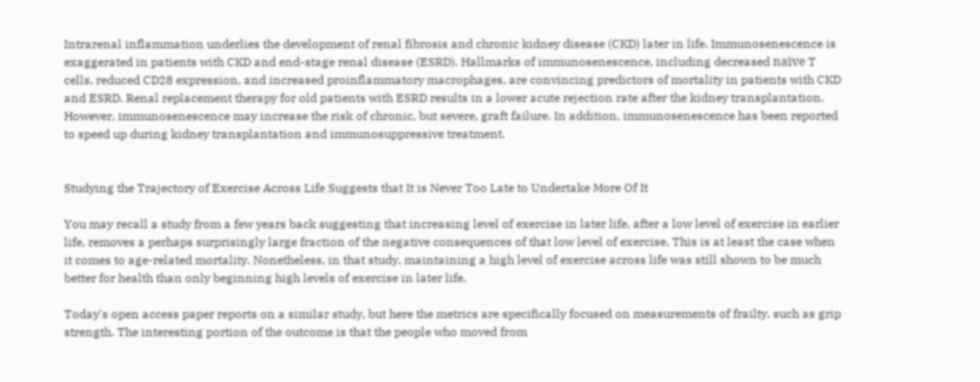Intrarenal inflammation underlies the development of renal fibrosis and chronic kidney disease (CKD) later in life. Immunosenescence is exaggerated in patients with CKD and end-stage renal disease (ESRD). Hallmarks of immunosenescence, including decreased naïve T cells, reduced CD28 expression, and increased proinflammatory macrophages, are convincing predictors of mortality in patients with CKD and ESRD. Renal replacement therapy for old patients with ESRD results in a lower acute rejection rate after the kidney transplantation. However, immunosenescence may increase the risk of chronic, but severe, graft failure. In addition, immunosenescence has been reported to speed up during kidney transplantation and immunosuppressive treatment.


Studying the Trajectory of Exercise Across Life Suggests that It is Never Too Late to Undertake More Of It

You may recall a study from a few years back suggesting that increasing level of exercise in later life, after a low level of exercise in earlier life, removes a perhaps surprisingly large fraction of the negative consequences of that low level of exercise. This is at least the case when it comes to age-related mortality. Nonetheless, in that study, maintaining a high level of exercise across life was still shown to be much better for health than only beginning high levels of exercise in later life.

Today's open access paper reports on a similar study, but here the metrics are specifically focused on measurements of frailty, such as grip strength. The interesting portion of the outcome is that the people who moved from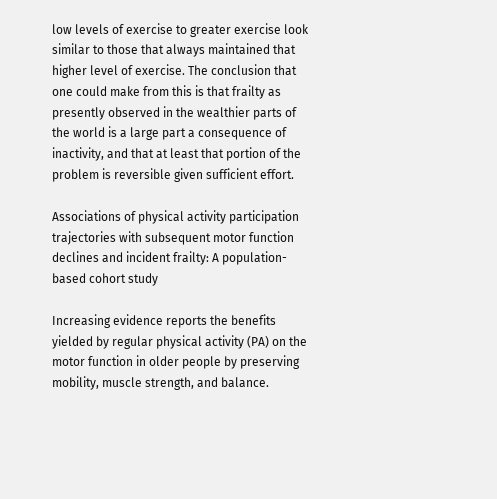low levels of exercise to greater exercise look similar to those that always maintained that higher level of exercise. The conclusion that one could make from this is that frailty as presently observed in the wealthier parts of the world is a large part a consequence of inactivity, and that at least that portion of the problem is reversible given sufficient effort.

Associations of physical activity participation trajectories with subsequent motor function declines and incident frailty: A population-based cohort study

Increasing evidence reports the benefits yielded by regular physical activity (PA) on the motor function in older people by preserving mobility, muscle strength, and balance.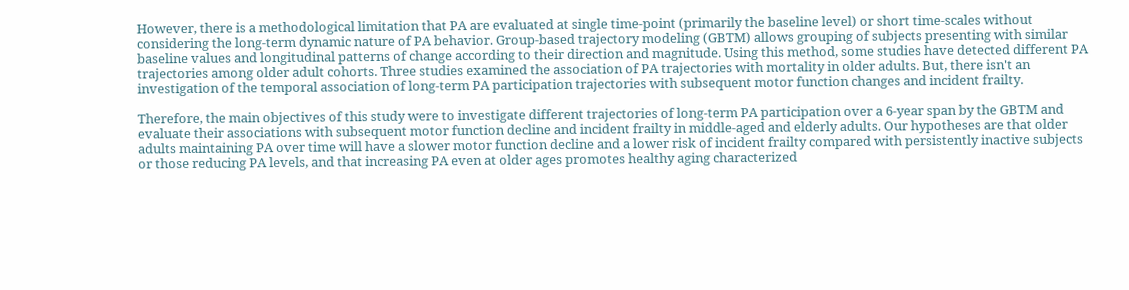However, there is a methodological limitation that PA are evaluated at single time-point (primarily the baseline level) or short time-scales without considering the long-term dynamic nature of PA behavior. Group-based trajectory modeling (GBTM) allows grouping of subjects presenting with similar baseline values and longitudinal patterns of change according to their direction and magnitude. Using this method, some studies have detected different PA trajectories among older adult cohorts. Three studies examined the association of PA trajectories with mortality in older adults. But, there isn't an investigation of the temporal association of long-term PA participation trajectories with subsequent motor function changes and incident frailty.

Therefore, the main objectives of this study were to investigate different trajectories of long-term PA participation over a 6-year span by the GBTM and evaluate their associations with subsequent motor function decline and incident frailty in middle-aged and elderly adults. Our hypotheses are that older adults maintaining PA over time will have a slower motor function decline and a lower risk of incident frailty compared with persistently inactive subjects or those reducing PA levels, and that increasing PA even at older ages promotes healthy aging characterized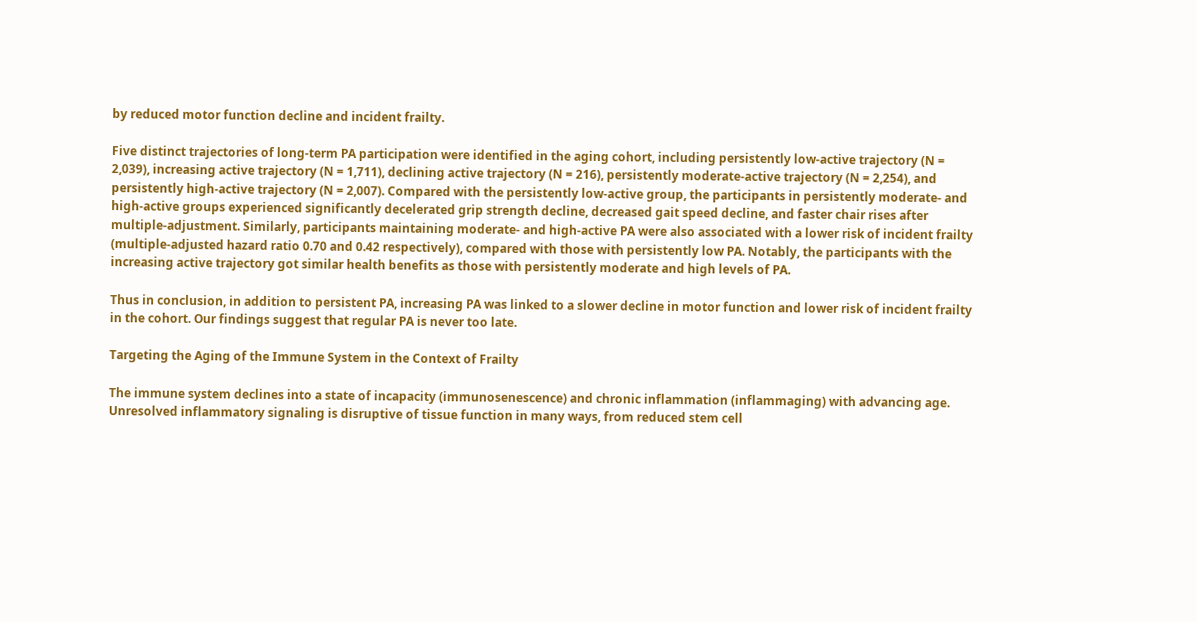by reduced motor function decline and incident frailty.

Five distinct trajectories of long-term PA participation were identified in the aging cohort, including persistently low-active trajectory (N = 2,039), increasing active trajectory (N = 1,711), declining active trajectory (N = 216), persistently moderate-active trajectory (N = 2,254), and persistently high-active trajectory (N = 2,007). Compared with the persistently low-active group, the participants in persistently moderate- and high-active groups experienced significantly decelerated grip strength decline, decreased gait speed decline, and faster chair rises after multiple-adjustment. Similarly, participants maintaining moderate- and high-active PA were also associated with a lower risk of incident frailty (multiple-adjusted hazard ratio 0.70 and 0.42 respectively), compared with those with persistently low PA. Notably, the participants with the increasing active trajectory got similar health benefits as those with persistently moderate and high levels of PA.

Thus in conclusion, in addition to persistent PA, increasing PA was linked to a slower decline in motor function and lower risk of incident frailty in the cohort. Our findings suggest that regular PA is never too late.

Targeting the Aging of the Immune System in the Context of Frailty

The immune system declines into a state of incapacity (immunosenescence) and chronic inflammation (inflammaging) with advancing age. Unresolved inflammatory signaling is disruptive of tissue function in many ways, from reduced stem cell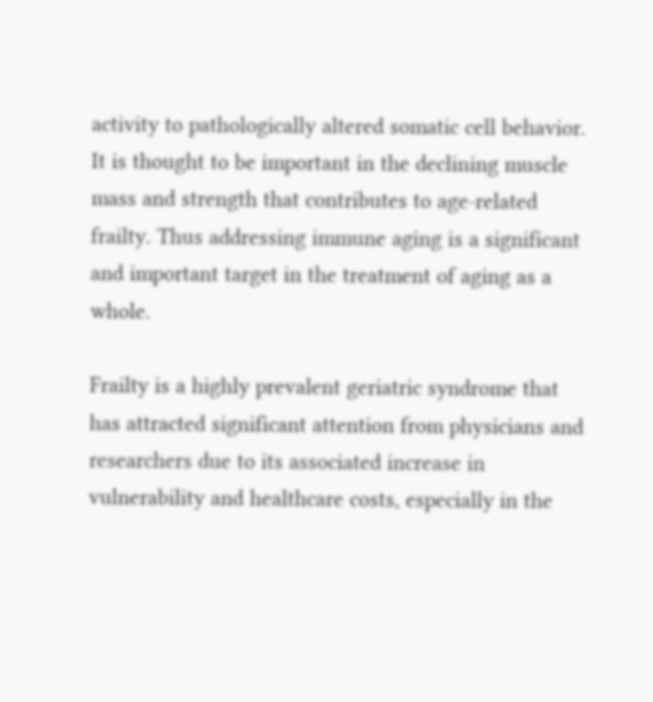activity to pathologically altered somatic cell behavior. It is thought to be important in the declining muscle mass and strength that contributes to age-related frailty. Thus addressing immune aging is a significant and important target in the treatment of aging as a whole.

Frailty is a highly prevalent geriatric syndrome that has attracted significant attention from physicians and researchers due to its associated increase in vulnerability and healthcare costs, especially in the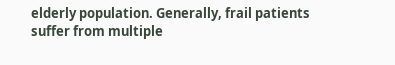elderly population. Generally, frail patients suffer from multiple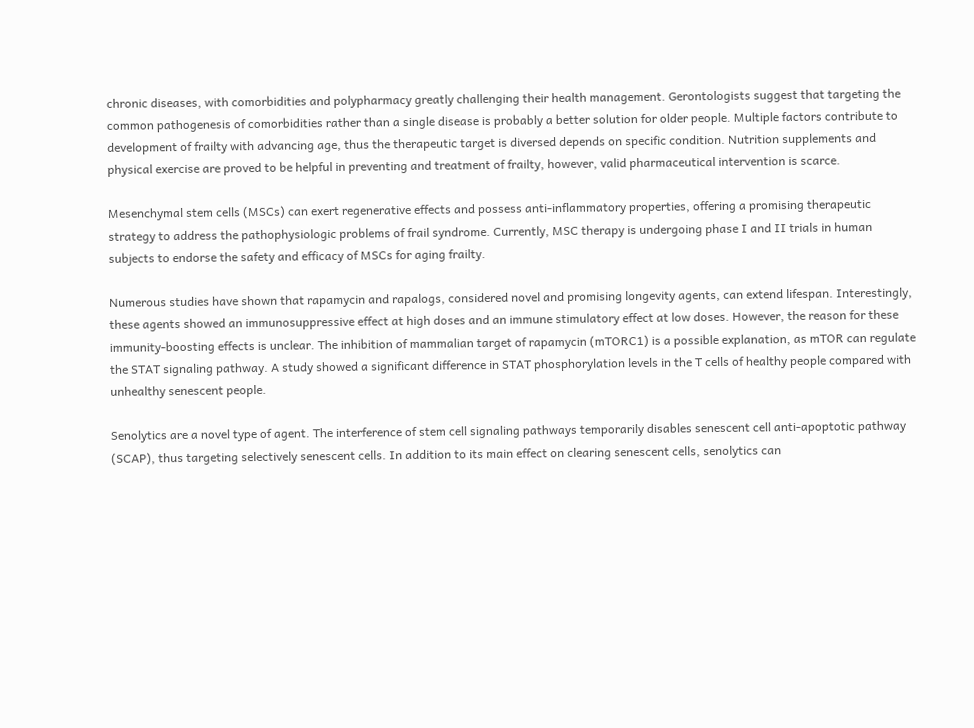chronic diseases, with comorbidities and polypharmacy greatly challenging their health management. Gerontologists suggest that targeting the common pathogenesis of comorbidities rather than a single disease is probably a better solution for older people. Multiple factors contribute to development of frailty with advancing age, thus the therapeutic target is diversed depends on specific condition. Nutrition supplements and physical exercise are proved to be helpful in preventing and treatment of frailty, however, valid pharmaceutical intervention is scarce.

Mesenchymal stem cells (MSCs) can exert regenerative effects and possess anti-inflammatory properties, offering a promising therapeutic strategy to address the pathophysiologic problems of frail syndrome. Currently, MSC therapy is undergoing phase I and II trials in human subjects to endorse the safety and efficacy of MSCs for aging frailty.

Numerous studies have shown that rapamycin and rapalogs, considered novel and promising longevity agents, can extend lifespan. Interestingly, these agents showed an immunosuppressive effect at high doses and an immune stimulatory effect at low doses. However, the reason for these immunity-boosting effects is unclear. The inhibition of mammalian target of rapamycin (mTORC1) is a possible explanation, as mTOR can regulate the STAT signaling pathway. A study showed a significant difference in STAT phosphorylation levels in the T cells of healthy people compared with unhealthy senescent people.

Senolytics are a novel type of agent. The interference of stem cell signaling pathways temporarily disables senescent cell anti-apoptotic pathway (SCAP), thus targeting selectively senescent cells. In addition to its main effect on clearing senescent cells, senolytics can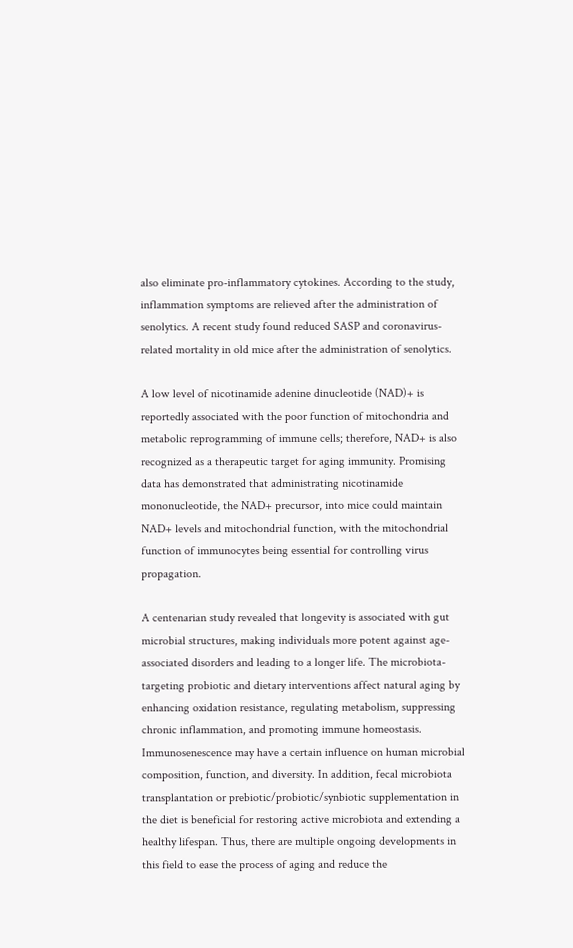also eliminate pro-inflammatory cytokines. According to the study, inflammation symptoms are relieved after the administration of senolytics. A recent study found reduced SASP and coronavirus-related mortality in old mice after the administration of senolytics.

A low level of nicotinamide adenine dinucleotide (NAD)+ is reportedly associated with the poor function of mitochondria and metabolic reprogramming of immune cells; therefore, NAD+ is also recognized as a therapeutic target for aging immunity. Promising data has demonstrated that administrating nicotinamide mononucleotide, the NAD+ precursor, into mice could maintain NAD+ levels and mitochondrial function, with the mitochondrial function of immunocytes being essential for controlling virus propagation.

A centenarian study revealed that longevity is associated with gut microbial structures, making individuals more potent against age-associated disorders and leading to a longer life. The microbiota-targeting probiotic and dietary interventions affect natural aging by enhancing oxidation resistance, regulating metabolism, suppressing chronic inflammation, and promoting immune homeostasis. Immunosenescence may have a certain influence on human microbial composition, function, and diversity. In addition, fecal microbiota transplantation or prebiotic/probiotic/synbiotic supplementation in the diet is beneficial for restoring active microbiota and extending a healthy lifespan. Thus, there are multiple ongoing developments in this field to ease the process of aging and reduce the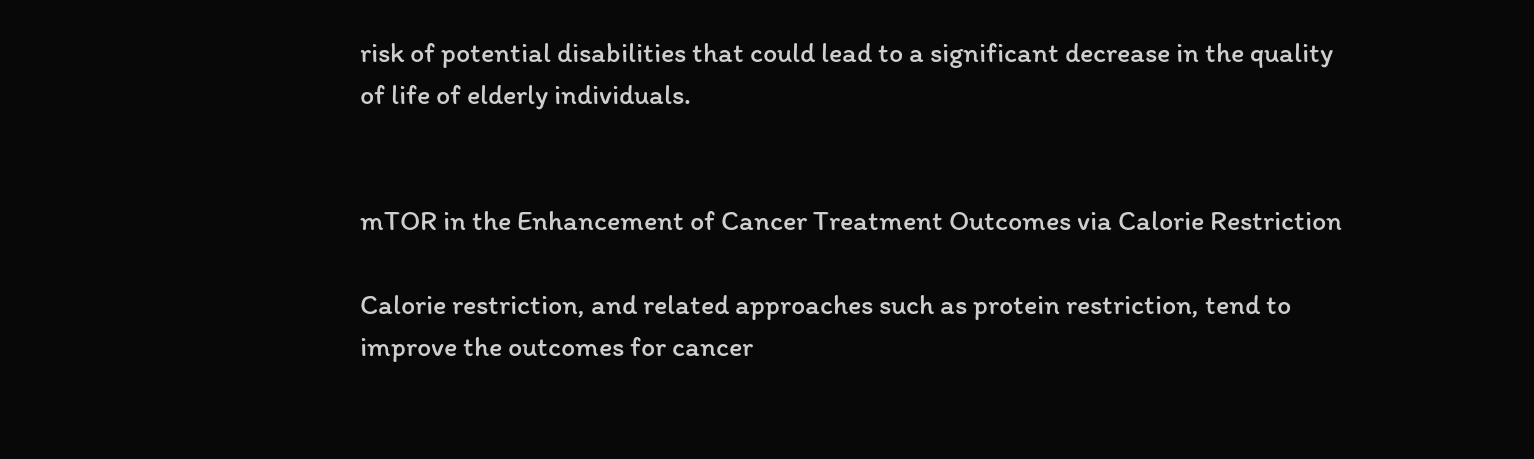risk of potential disabilities that could lead to a significant decrease in the quality of life of elderly individuals.


mTOR in the Enhancement of Cancer Treatment Outcomes via Calorie Restriction

Calorie restriction, and related approaches such as protein restriction, tend to improve the outcomes for cancer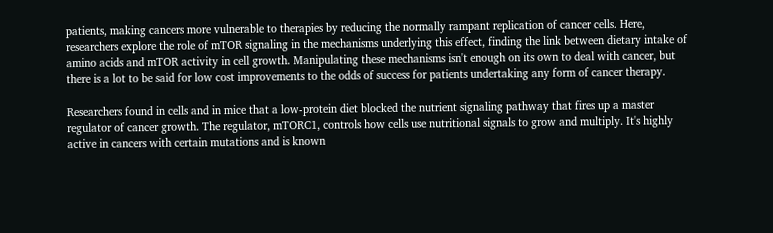patients, making cancers more vulnerable to therapies by reducing the normally rampant replication of cancer cells. Here, researchers explore the role of mTOR signaling in the mechanisms underlying this effect, finding the link between dietary intake of amino acids and mTOR activity in cell growth. Manipulating these mechanisms isn't enough on its own to deal with cancer, but there is a lot to be said for low cost improvements to the odds of success for patients undertaking any form of cancer therapy.

Researchers found in cells and in mice that a low-protein diet blocked the nutrient signaling pathway that fires up a master regulator of cancer growth. The regulator, mTORC1, controls how cells use nutritional signals to grow and multiply. It's highly active in cancers with certain mutations and is known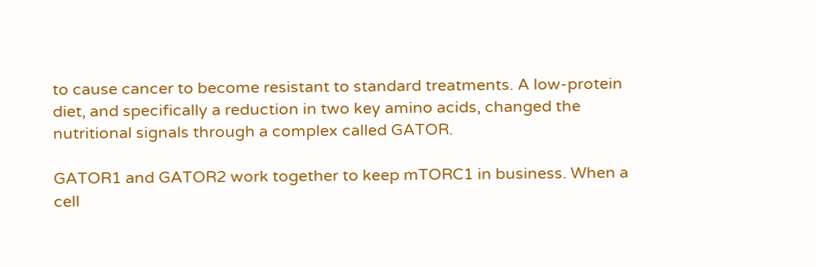to cause cancer to become resistant to standard treatments. A low-protein diet, and specifically a reduction in two key amino acids, changed the nutritional signals through a complex called GATOR.

GATOR1 and GATOR2 work together to keep mTORC1 in business. When a cell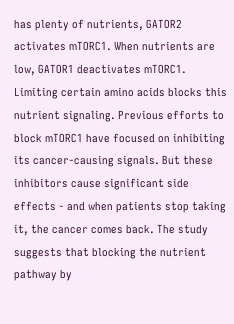has plenty of nutrients, GATOR2 activates mTORC1. When nutrients are low, GATOR1 deactivates mTORC1. Limiting certain amino acids blocks this nutrient signaling. Previous efforts to block mTORC1 have focused on inhibiting its cancer-causing signals. But these inhibitors cause significant side effects - and when patients stop taking it, the cancer comes back. The study suggests that blocking the nutrient pathway by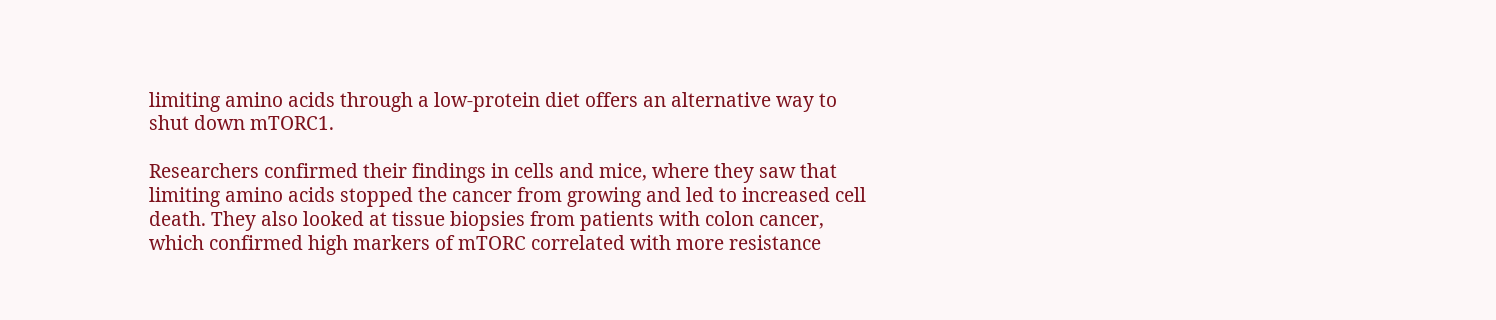limiting amino acids through a low-protein diet offers an alternative way to shut down mTORC1.

Researchers confirmed their findings in cells and mice, where they saw that limiting amino acids stopped the cancer from growing and led to increased cell death. They also looked at tissue biopsies from patients with colon cancer, which confirmed high markers of mTORC correlated with more resistance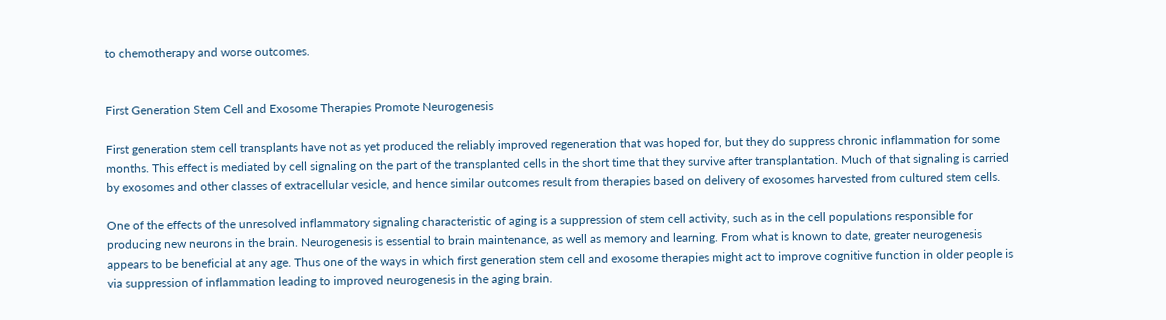to chemotherapy and worse outcomes.


First Generation Stem Cell and Exosome Therapies Promote Neurogenesis

First generation stem cell transplants have not as yet produced the reliably improved regeneration that was hoped for, but they do suppress chronic inflammation for some months. This effect is mediated by cell signaling on the part of the transplanted cells in the short time that they survive after transplantation. Much of that signaling is carried by exosomes and other classes of extracellular vesicle, and hence similar outcomes result from therapies based on delivery of exosomes harvested from cultured stem cells.

One of the effects of the unresolved inflammatory signaling characteristic of aging is a suppression of stem cell activity, such as in the cell populations responsible for producing new neurons in the brain. Neurogenesis is essential to brain maintenance, as well as memory and learning. From what is known to date, greater neurogenesis appears to be beneficial at any age. Thus one of the ways in which first generation stem cell and exosome therapies might act to improve cognitive function in older people is via suppression of inflammation leading to improved neurogenesis in the aging brain.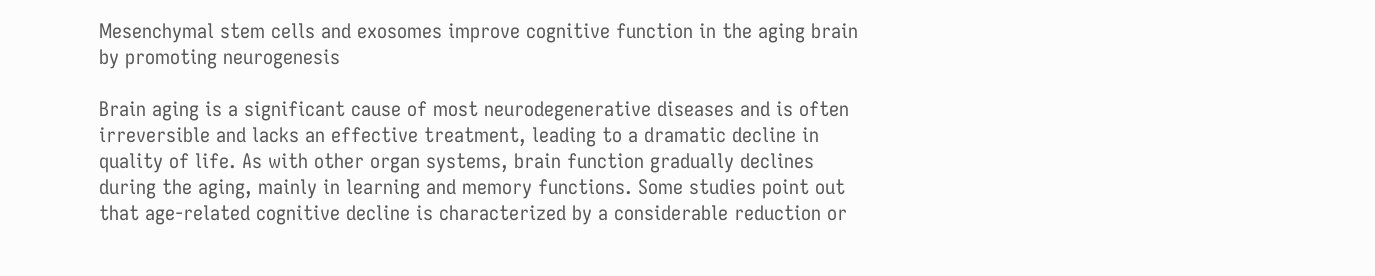Mesenchymal stem cells and exosomes improve cognitive function in the aging brain by promoting neurogenesis

Brain aging is a significant cause of most neurodegenerative diseases and is often irreversible and lacks an effective treatment, leading to a dramatic decline in quality of life. As with other organ systems, brain function gradually declines during the aging, mainly in learning and memory functions. Some studies point out that age-related cognitive decline is characterized by a considerable reduction or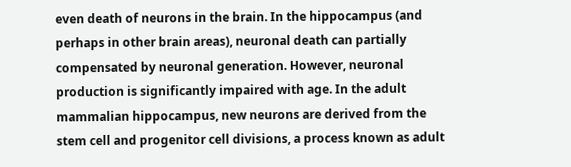even death of neurons in the brain. In the hippocampus (and perhaps in other brain areas), neuronal death can partially compensated by neuronal generation. However, neuronal production is significantly impaired with age. In the adult mammalian hippocampus, new neurons are derived from the stem cell and progenitor cell divisions, a process known as adult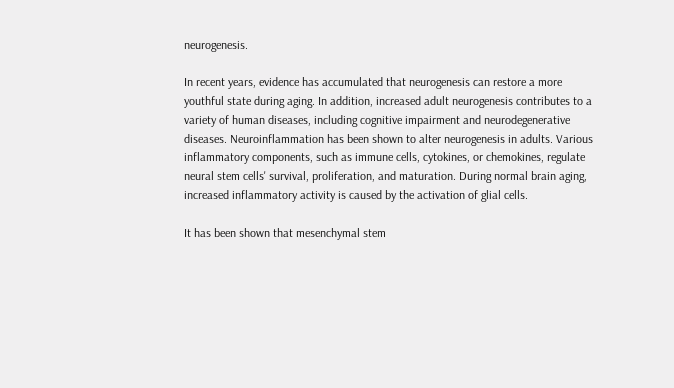neurogenesis.

In recent years, evidence has accumulated that neurogenesis can restore a more youthful state during aging. In addition, increased adult neurogenesis contributes to a variety of human diseases, including cognitive impairment and neurodegenerative diseases. Neuroinflammation has been shown to alter neurogenesis in adults. Various inflammatory components, such as immune cells, cytokines, or chemokines, regulate neural stem cells' survival, proliferation, and maturation. During normal brain aging, increased inflammatory activity is caused by the activation of glial cells.

It has been shown that mesenchymal stem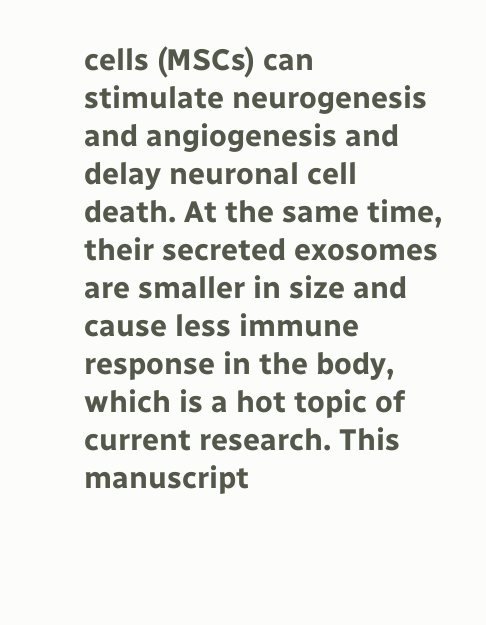cells (MSCs) can stimulate neurogenesis and angiogenesis and delay neuronal cell death. At the same time, their secreted exosomes are smaller in size and cause less immune response in the body, which is a hot topic of current research. This manuscript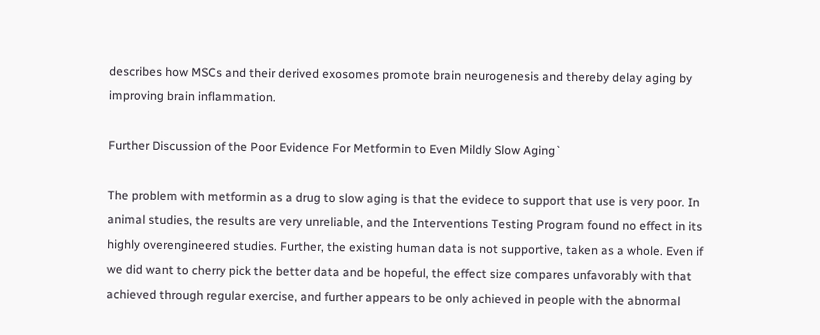describes how MSCs and their derived exosomes promote brain neurogenesis and thereby delay aging by improving brain inflammation.

Further Discussion of the Poor Evidence For Metformin to Even Mildly Slow Aging`

The problem with metformin as a drug to slow aging is that the evidece to support that use is very poor. In animal studies, the results are very unreliable, and the Interventions Testing Program found no effect in its highly overengineered studies. Further, the existing human data is not supportive, taken as a whole. Even if we did want to cherry pick the better data and be hopeful, the effect size compares unfavorably with that achieved through regular exercise, and further appears to be only achieved in people with the abnormal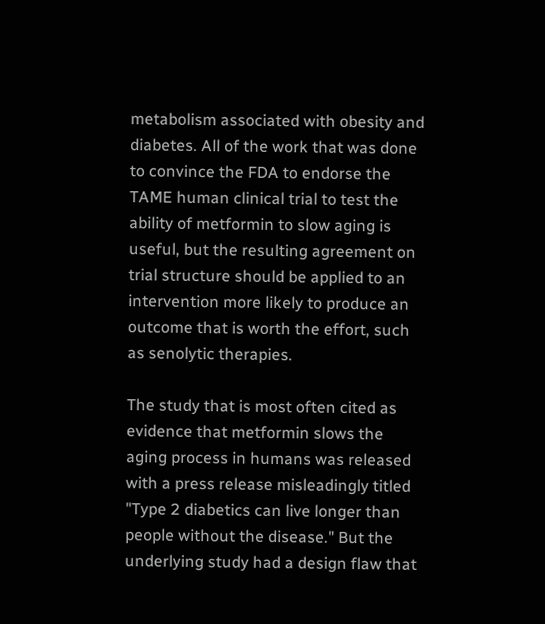metabolism associated with obesity and diabetes. All of the work that was done to convince the FDA to endorse the TAME human clinical trial to test the ability of metformin to slow aging is useful, but the resulting agreement on trial structure should be applied to an intervention more likely to produce an outcome that is worth the effort, such as senolytic therapies.

The study that is most often cited as evidence that metformin slows the aging process in humans was released with a press release misleadingly titled "Type 2 diabetics can live longer than people without the disease." But the underlying study had a design flaw that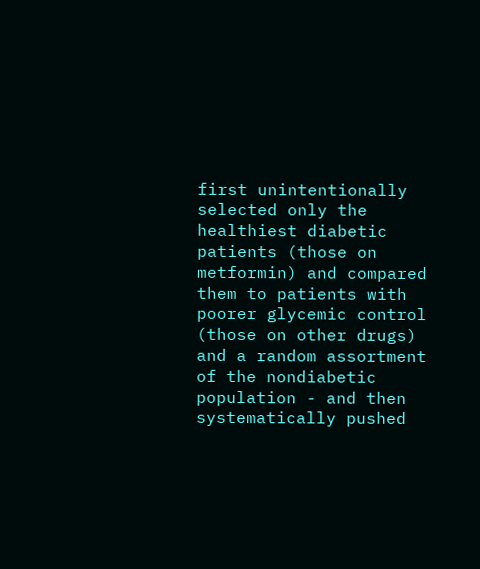first unintentionally selected only the healthiest diabetic patients (those on metformin) and compared them to patients with poorer glycemic control (those on other drugs) and a random assortment of the nondiabetic population - and then systematically pushed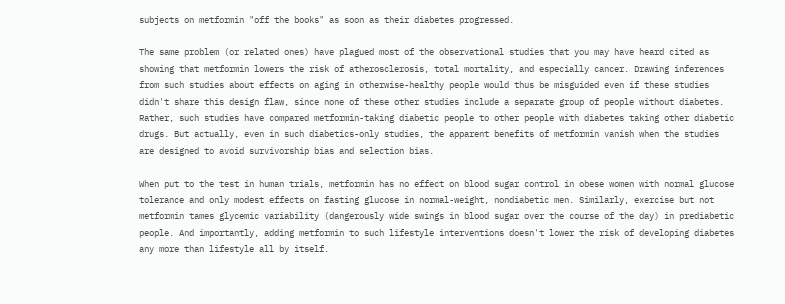subjects on metformin "off the books" as soon as their diabetes progressed.

The same problem (or related ones) have plagued most of the observational studies that you may have heard cited as showing that metformin lowers the risk of atherosclerosis, total mortality, and especially cancer. Drawing inferences from such studies about effects on aging in otherwise-healthy people would thus be misguided even if these studies didn't share this design flaw, since none of these other studies include a separate group of people without diabetes. Rather, such studies have compared metformin-taking diabetic people to other people with diabetes taking other diabetic drugs. But actually, even in such diabetics-only studies, the apparent benefits of metformin vanish when the studies are designed to avoid survivorship bias and selection bias.

When put to the test in human trials, metformin has no effect on blood sugar control in obese women with normal glucose tolerance and only modest effects on fasting glucose in normal-weight, nondiabetic men. Similarly, exercise but not metformin tames glycemic variability (dangerously wide swings in blood sugar over the course of the day) in prediabetic people. And importantly, adding metformin to such lifestyle interventions doesn't lower the risk of developing diabetes any more than lifestyle all by itself.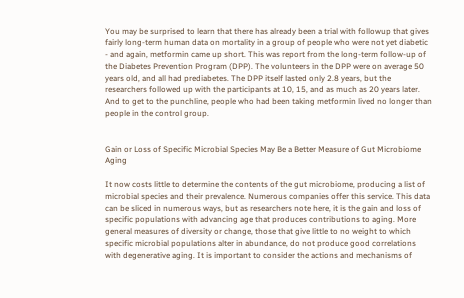You may be surprised to learn that there has already been a trial with followup that gives fairly long-term human data on mortality in a group of people who were not yet diabetic - and again, metformin came up short. This was report from the long-term follow-up of the Diabetes Prevention Program (DPP). The volunteers in the DPP were on average 50 years old, and all had prediabetes. The DPP itself lasted only 2.8 years, but the researchers followed up with the participants at 10, 15, and as much as 20 years later. And to get to the punchline, people who had been taking metformin lived no longer than people in the control group.


Gain or Loss of Specific Microbial Species May Be a Better Measure of Gut Microbiome Aging

It now costs little to determine the contents of the gut microbiome, producing a list of microbial species and their prevalence. Numerous companies offer this service. This data can be sliced in numerous ways, but as researchers note here, it is the gain and loss of specific populations with advancing age that produces contributions to aging. More general measures of diversity or change, those that give little to no weight to which specific microbial populations alter in abundance, do not produce good correlations with degenerative aging. It is important to consider the actions and mechanisms of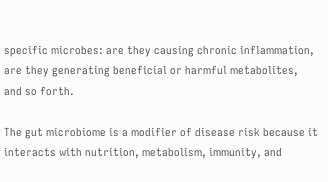specific microbes: are they causing chronic inflammation, are they generating beneficial or harmful metabolites, and so forth.

The gut microbiome is a modifier of disease risk because it interacts with nutrition, metabolism, immunity, and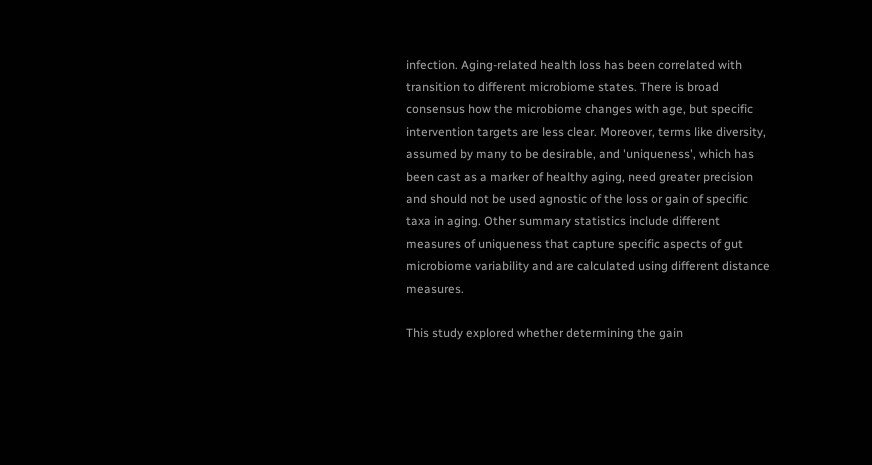infection. Aging-related health loss has been correlated with transition to different microbiome states. There is broad consensus how the microbiome changes with age, but specific intervention targets are less clear. Moreover, terms like diversity, assumed by many to be desirable, and 'uniqueness', which has been cast as a marker of healthy aging, need greater precision and should not be used agnostic of the loss or gain of specific taxa in aging. Other summary statistics include different measures of uniqueness that capture specific aspects of gut microbiome variability and are calculated using different distance measures.

This study explored whether determining the gain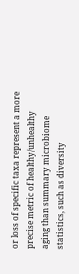or loss of specific taxa represent a more precise metric of healthy/unhealthy aging than summary microbiome statistics, such as diversity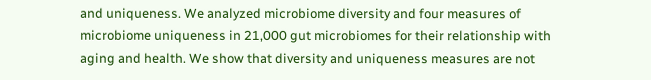and uniqueness. We analyzed microbiome diversity and four measures of microbiome uniqueness in 21,000 gut microbiomes for their relationship with aging and health. We show that diversity and uniqueness measures are not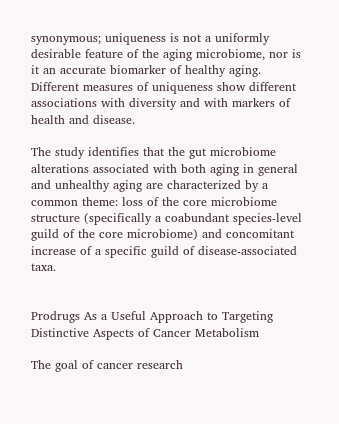synonymous; uniqueness is not a uniformly desirable feature of the aging microbiome, nor is it an accurate biomarker of healthy aging. Different measures of uniqueness show different associations with diversity and with markers of health and disease.

The study identifies that the gut microbiome alterations associated with both aging in general and unhealthy aging are characterized by a common theme: loss of the core microbiome structure (specifically a coabundant species-level guild of the core microbiome) and concomitant increase of a specific guild of disease-associated taxa.


Prodrugs As a Useful Approach to Targeting Distinctive Aspects of Cancer Metabolism

The goal of cancer research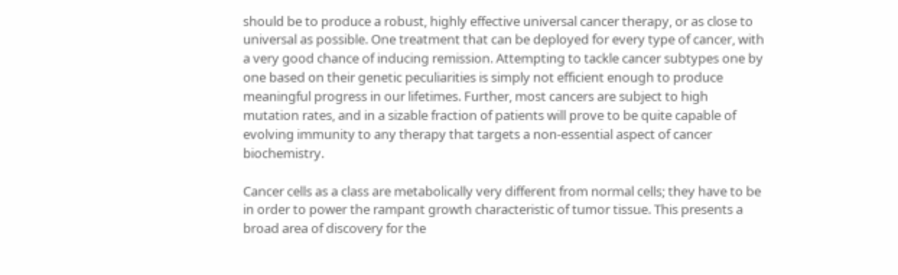should be to produce a robust, highly effective universal cancer therapy, or as close to universal as possible. One treatment that can be deployed for every type of cancer, with a very good chance of inducing remission. Attempting to tackle cancer subtypes one by one based on their genetic peculiarities is simply not efficient enough to produce meaningful progress in our lifetimes. Further, most cancers are subject to high mutation rates, and in a sizable fraction of patients will prove to be quite capable of evolving immunity to any therapy that targets a non-essential aspect of cancer biochemistry.

Cancer cells as a class are metabolically very different from normal cells; they have to be in order to power the rampant growth characteristic of tumor tissue. This presents a broad area of discovery for the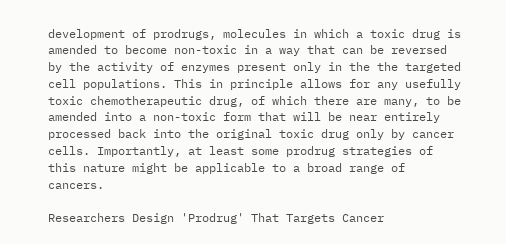development of prodrugs, molecules in which a toxic drug is amended to become non-toxic in a way that can be reversed by the activity of enzymes present only in the the targeted cell populations. This in principle allows for any usefully toxic chemotherapeutic drug, of which there are many, to be amended into a non-toxic form that will be near entirely processed back into the original toxic drug only by cancer cells. Importantly, at least some prodrug strategies of this nature might be applicable to a broad range of cancers.

Researchers Design 'Prodrug' That Targets Cancer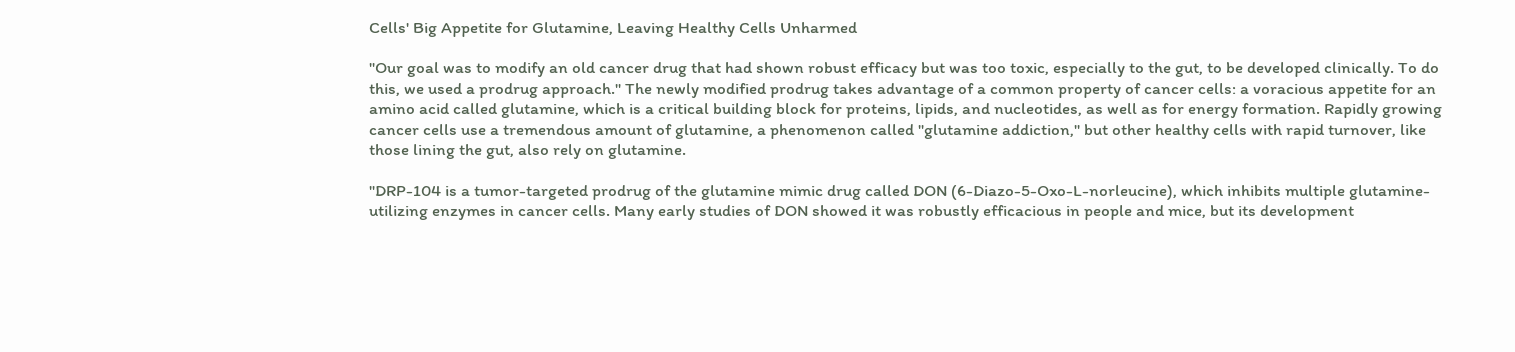Cells' Big Appetite for Glutamine, Leaving Healthy Cells Unharmed

"Our goal was to modify an old cancer drug that had shown robust efficacy but was too toxic, especially to the gut, to be developed clinically. To do this, we used a prodrug approach." The newly modified prodrug takes advantage of a common property of cancer cells: a voracious appetite for an amino acid called glutamine, which is a critical building block for proteins, lipids, and nucleotides, as well as for energy formation. Rapidly growing cancer cells use a tremendous amount of glutamine, a phenomenon called "glutamine addiction," but other healthy cells with rapid turnover, like those lining the gut, also rely on glutamine.

"DRP-104 is a tumor-targeted prodrug of the glutamine mimic drug called DON (6-Diazo-5-Oxo-L-norleucine), which inhibits multiple glutamine-utilizing enzymes in cancer cells. Many early studies of DON showed it was robustly efficacious in people and mice, but its development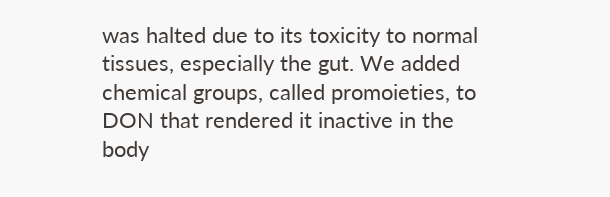was halted due to its toxicity to normal tissues, especially the gut. We added chemical groups, called promoieties, to DON that rendered it inactive in the body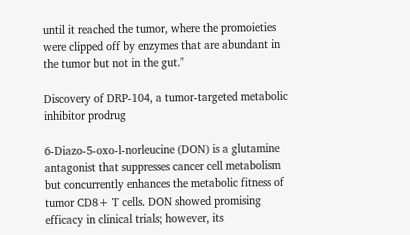until it reached the tumor, where the promoieties were clipped off by enzymes that are abundant in the tumor but not in the gut."

Discovery of DRP-104, a tumor-targeted metabolic inhibitor prodrug

6-Diazo-5-oxo-l-norleucine (DON) is a glutamine antagonist that suppresses cancer cell metabolism but concurrently enhances the metabolic fitness of tumor CD8+ T cells. DON showed promising efficacy in clinical trials; however, its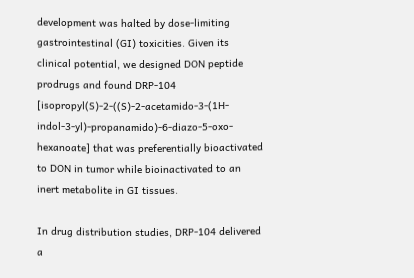development was halted by dose-limiting gastrointestinal (GI) toxicities. Given its clinical potential, we designed DON peptide prodrugs and found DRP-104 [isopropyl(S)-2-((S)-2-acetamido-3-(1H-indol-3-yl)-propanamido)-6-diazo-5-oxo-hexanoate] that was preferentially bioactivated to DON in tumor while bioinactivated to an inert metabolite in GI tissues.

In drug distribution studies, DRP-104 delivered a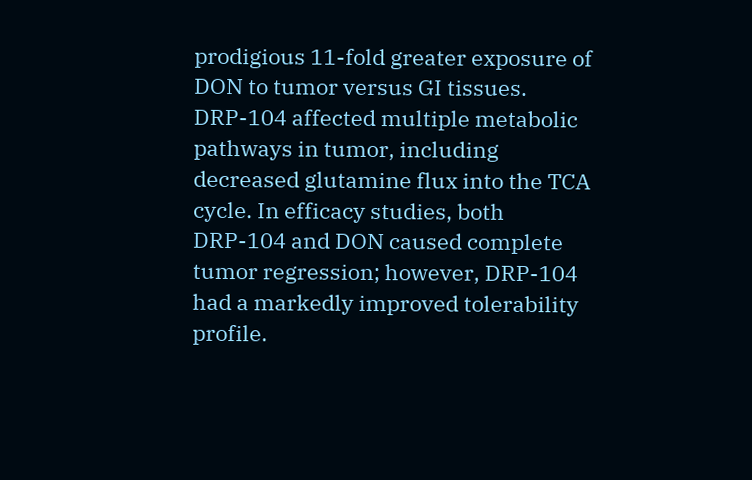prodigious 11-fold greater exposure of DON to tumor versus GI tissues. DRP-104 affected multiple metabolic pathways in tumor, including decreased glutamine flux into the TCA cycle. In efficacy studies, both DRP-104 and DON caused complete tumor regression; however, DRP-104 had a markedly improved tolerability profile.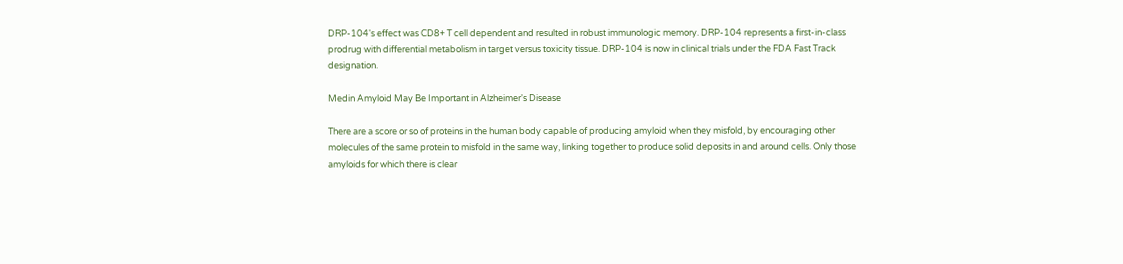DRP-104's effect was CD8+ T cell dependent and resulted in robust immunologic memory. DRP-104 represents a first-in-class prodrug with differential metabolism in target versus toxicity tissue. DRP-104 is now in clinical trials under the FDA Fast Track designation.

Medin Amyloid May Be Important in Alzheimer's Disease

There are a score or so of proteins in the human body capable of producing amyloid when they misfold, by encouraging other molecules of the same protein to misfold in the same way, linking together to produce solid deposits in and around cells. Only those amyloids for which there is clear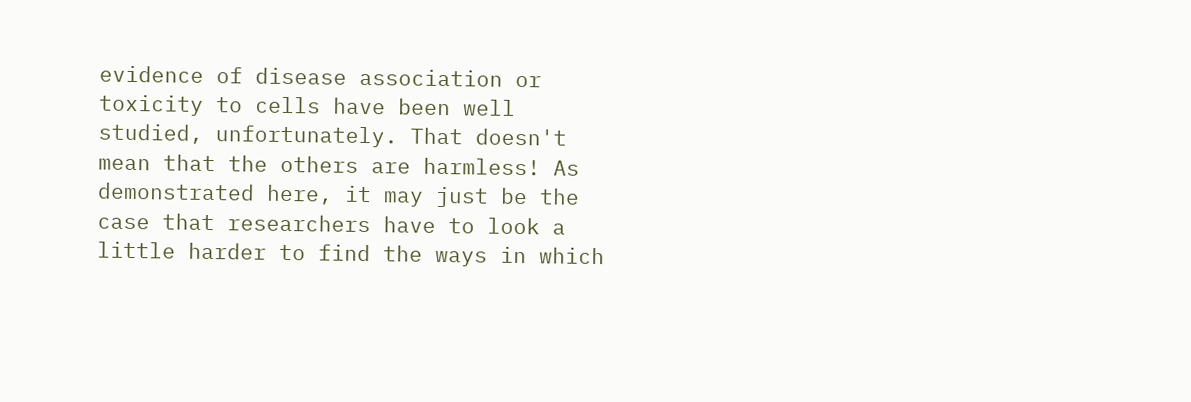evidence of disease association or toxicity to cells have been well studied, unfortunately. That doesn't mean that the others are harmless! As demonstrated here, it may just be the case that researchers have to look a little harder to find the ways in which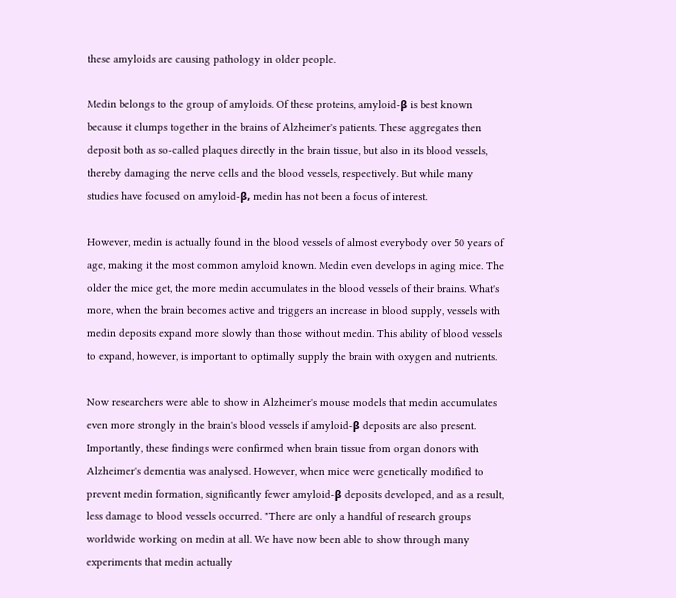these amyloids are causing pathology in older people.

Medin belongs to the group of amyloids. Of these proteins, amyloid-β is best known because it clumps together in the brains of Alzheimer's patients. These aggregates then deposit both as so-called plaques directly in the brain tissue, but also in its blood vessels, thereby damaging the nerve cells and the blood vessels, respectively. But while many studies have focused on amyloid-β, medin has not been a focus of interest.

However, medin is actually found in the blood vessels of almost everybody over 50 years of age, making it the most common amyloid known. Medin even develops in aging mice. The older the mice get, the more medin accumulates in the blood vessels of their brains. What's more, when the brain becomes active and triggers an increase in blood supply, vessels with medin deposits expand more slowly than those without medin. This ability of blood vessels to expand, however, is important to optimally supply the brain with oxygen and nutrients.

Now researchers were able to show in Alzheimer's mouse models that medin accumulates even more strongly in the brain's blood vessels if amyloid-β deposits are also present. Importantly, these findings were confirmed when brain tissue from organ donors with Alzheimer's dementia was analysed. However, when mice were genetically modified to prevent medin formation, significantly fewer amyloid-β deposits developed, and as a result, less damage to blood vessels occurred. "There are only a handful of research groups worldwide working on medin at all. We have now been able to show through many experiments that medin actually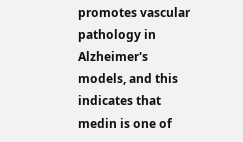promotes vascular pathology in Alzheimer's models, and this indicates that medin is one of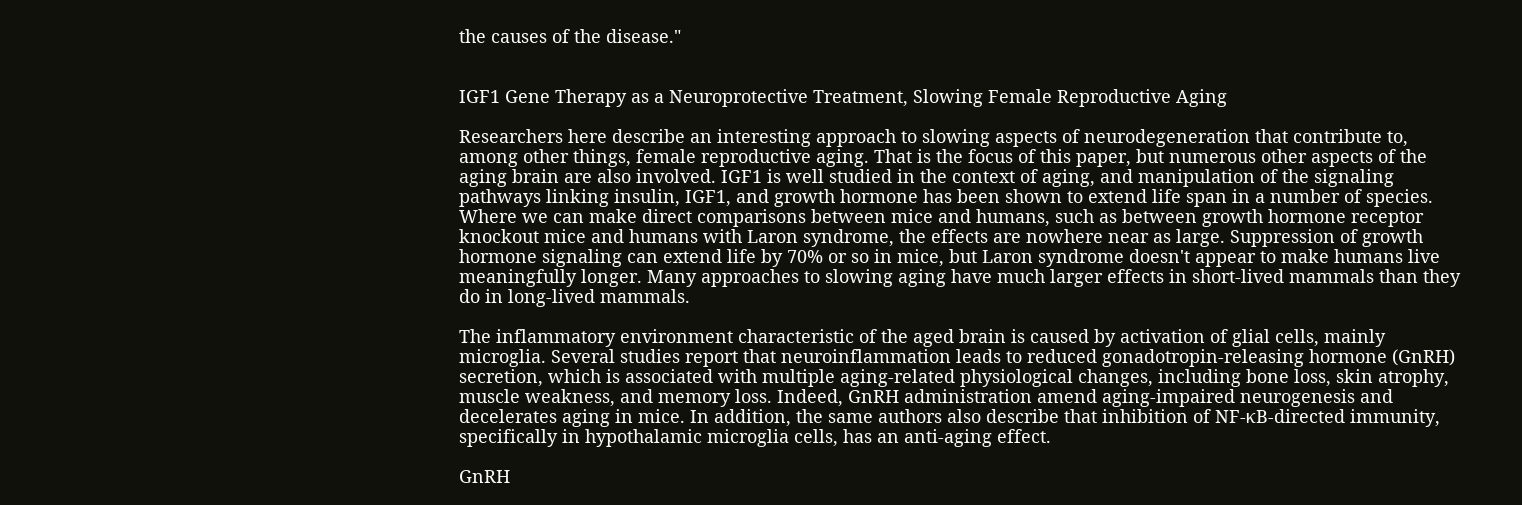the causes of the disease."


IGF1 Gene Therapy as a Neuroprotective Treatment, Slowing Female Reproductive Aging

Researchers here describe an interesting approach to slowing aspects of neurodegeneration that contribute to, among other things, female reproductive aging. That is the focus of this paper, but numerous other aspects of the aging brain are also involved. IGF1 is well studied in the context of aging, and manipulation of the signaling pathways linking insulin, IGF1, and growth hormone has been shown to extend life span in a number of species. Where we can make direct comparisons between mice and humans, such as between growth hormone receptor knockout mice and humans with Laron syndrome, the effects are nowhere near as large. Suppression of growth hormone signaling can extend life by 70% or so in mice, but Laron syndrome doesn't appear to make humans live meaningfully longer. Many approaches to slowing aging have much larger effects in short-lived mammals than they do in long-lived mammals.

The inflammatory environment characteristic of the aged brain is caused by activation of glial cells, mainly microglia. Several studies report that neuroinflammation leads to reduced gonadotropin-releasing hormone (GnRH) secretion, which is associated with multiple aging-related physiological changes, including bone loss, skin atrophy, muscle weakness, and memory loss. Indeed, GnRH administration amend aging-impaired neurogenesis and decelerates aging in mice. In addition, the same authors also describe that inhibition of NF-κB-directed immunity, specifically in hypothalamic microglia cells, has an anti-aging effect.

GnRH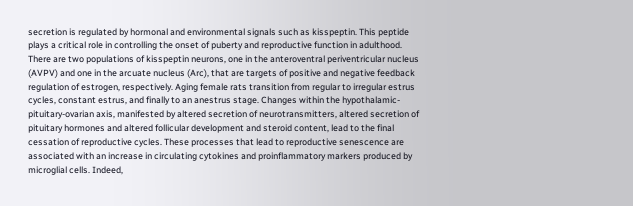secretion is regulated by hormonal and environmental signals such as kisspeptin. This peptide plays a critical role in controlling the onset of puberty and reproductive function in adulthood. There are two populations of kisspeptin neurons, one in the anteroventral periventricular nucleus (AVPV) and one in the arcuate nucleus (Arc), that are targets of positive and negative feedback regulation of estrogen, respectively. Aging female rats transition from regular to irregular estrus cycles, constant estrus, and finally to an anestrus stage. Changes within the hypothalamic-pituitary-ovarian axis, manifested by altered secretion of neurotransmitters, altered secretion of pituitary hormones and altered follicular development and steroid content, lead to the final cessation of reproductive cycles. These processes that lead to reproductive senescence are associated with an increase in circulating cytokines and proinflammatory markers produced by microglial cells. Indeed,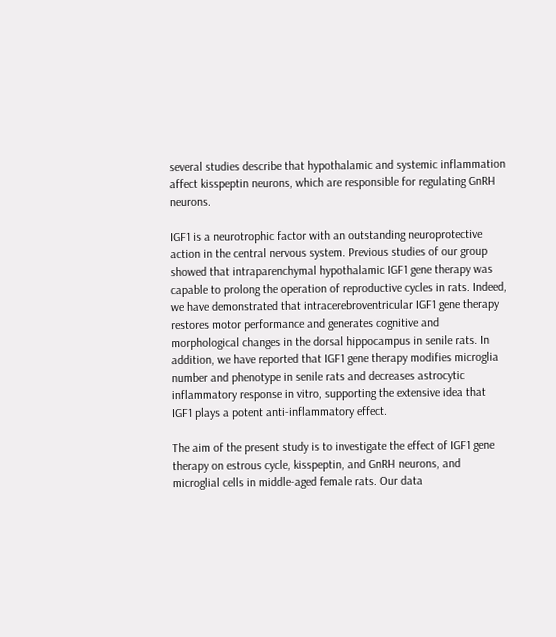several studies describe that hypothalamic and systemic inflammation affect kisspeptin neurons, which are responsible for regulating GnRH neurons.

IGF1 is a neurotrophic factor with an outstanding neuroprotective action in the central nervous system. Previous studies of our group showed that intraparenchymal hypothalamic IGF1 gene therapy was capable to prolong the operation of reproductive cycles in rats. Indeed, we have demonstrated that intracerebroventricular IGF1 gene therapy restores motor performance and generates cognitive and morphological changes in the dorsal hippocampus in senile rats. In addition, we have reported that IGF1 gene therapy modifies microglia number and phenotype in senile rats and decreases astrocytic inflammatory response in vitro, supporting the extensive idea that IGF1 plays a potent anti-inflammatory effect.

The aim of the present study is to investigate the effect of IGF1 gene therapy on estrous cycle, kisspeptin, and GnRH neurons, and microglial cells in middle-aged female rats. Our data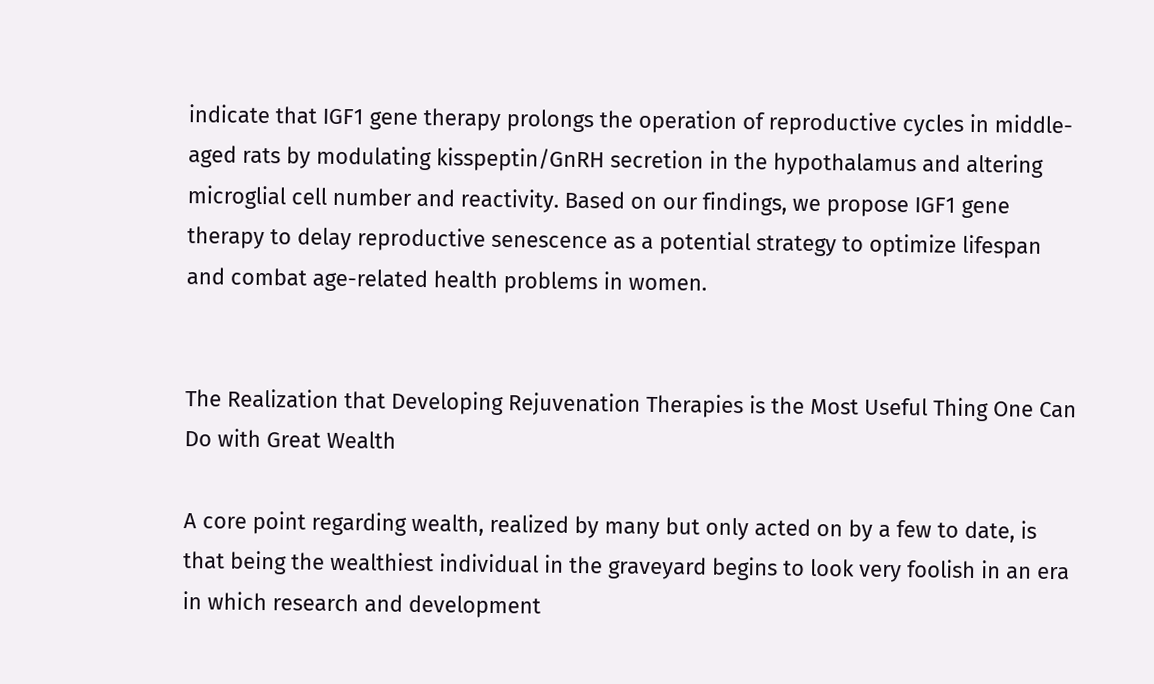indicate that IGF1 gene therapy prolongs the operation of reproductive cycles in middle-aged rats by modulating kisspeptin/GnRH secretion in the hypothalamus and altering microglial cell number and reactivity. Based on our findings, we propose IGF1 gene therapy to delay reproductive senescence as a potential strategy to optimize lifespan and combat age-related health problems in women.


The Realization that Developing Rejuvenation Therapies is the Most Useful Thing One Can Do with Great Wealth

A core point regarding wealth, realized by many but only acted on by a few to date, is that being the wealthiest individual in the graveyard begins to look very foolish in an era in which research and development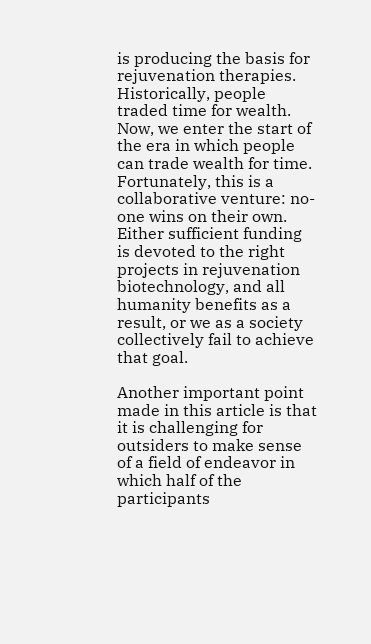is producing the basis for rejuvenation therapies. Historically, people traded time for wealth. Now, we enter the start of the era in which people can trade wealth for time. Fortunately, this is a collaborative venture: no-one wins on their own. Either sufficient funding is devoted to the right projects in rejuvenation biotechnology, and all humanity benefits as a result, or we as a society collectively fail to achieve that goal.

Another important point made in this article is that it is challenging for outsiders to make sense of a field of endeavor in which half of the participants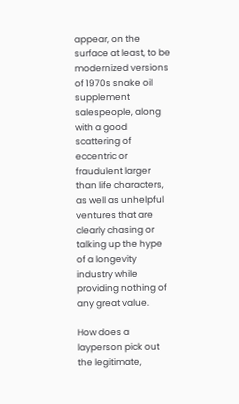appear, on the surface at least, to be modernized versions of 1970s snake oil supplement salespeople, along with a good scattering of eccentric or fraudulent larger than life characters, as well as unhelpful ventures that are clearly chasing or talking up the hype of a longevity industry while providing nothing of any great value.

How does a layperson pick out the legitimate,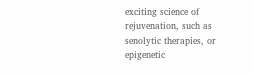exciting science of rejuvenation, such as senolytic therapies, or epigenetic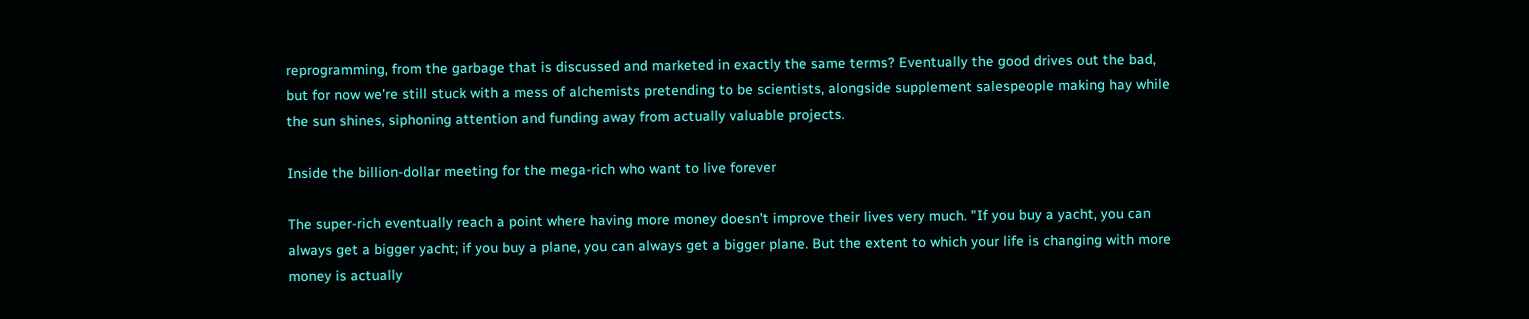reprogramming, from the garbage that is discussed and marketed in exactly the same terms? Eventually the good drives out the bad, but for now we're still stuck with a mess of alchemists pretending to be scientists, alongside supplement salespeople making hay while the sun shines, siphoning attention and funding away from actually valuable projects.

Inside the billion-dollar meeting for the mega-rich who want to live forever

The super-rich eventually reach a point where having more money doesn't improve their lives very much. "If you buy a yacht, you can always get a bigger yacht; if you buy a plane, you can always get a bigger plane. But the extent to which your life is changing with more money is actually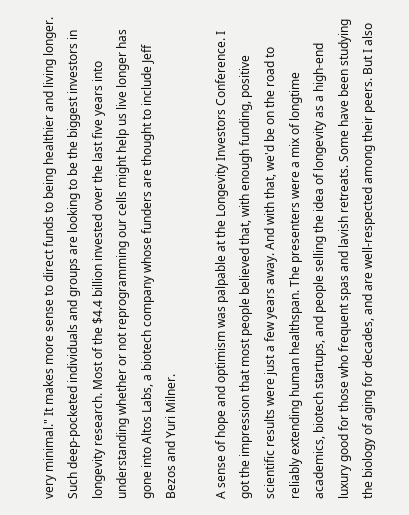very minimal." It makes more sense to direct funds to being healthier and living longer. Such deep-pocketed individuals and groups are looking to be the biggest investors in longevity research. Most of the $4.4 billion invested over the last five years into understanding whether or not reprogramming our cells might help us live longer has gone into Altos Labs, a biotech company whose funders are thought to include Jeff Bezos and Yuri Milner.

A sense of hope and optimism was palpable at the Longevity Investors Conference. I got the impression that most people believed that, with enough funding, positive scientific results were just a few years away. And with that, we'd be on the road to reliably extending human healthspan. The presenters were a mix of longtime academics, biotech startups, and people selling the idea of longevity as a high-end luxury good for those who frequent spas and lavish retreats. Some have been studying the biology of aging for decades, and are well-respected among their peers. But I also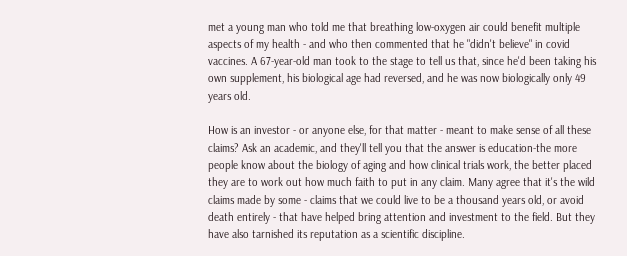met a young man who told me that breathing low-oxygen air could benefit multiple aspects of my health - and who then commented that he "didn't believe" in covid vaccines. A 67-year-old man took to the stage to tell us that, since he'd been taking his own supplement, his biological age had reversed, and he was now biologically only 49 years old.

How is an investor - or anyone else, for that matter - meant to make sense of all these claims? Ask an academic, and they'll tell you that the answer is education-the more people know about the biology of aging and how clinical trials work, the better placed they are to work out how much faith to put in any claim. Many agree that it's the wild claims made by some - claims that we could live to be a thousand years old, or avoid death entirely - that have helped bring attention and investment to the field. But they have also tarnished its reputation as a scientific discipline.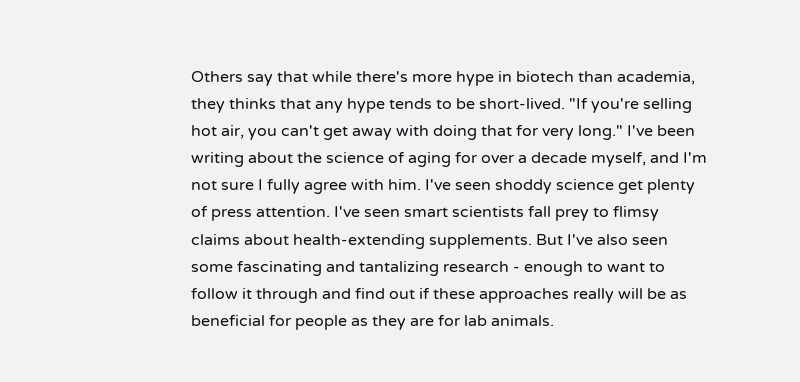Others say that while there's more hype in biotech than academia, they thinks that any hype tends to be short-lived. "If you're selling hot air, you can't get away with doing that for very long." I've been writing about the science of aging for over a decade myself, and I'm not sure I fully agree with him. I've seen shoddy science get plenty of press attention. I've seen smart scientists fall prey to flimsy claims about health-extending supplements. But I've also seen some fascinating and tantalizing research - enough to want to follow it through and find out if these approaches really will be as beneficial for people as they are for lab animals.